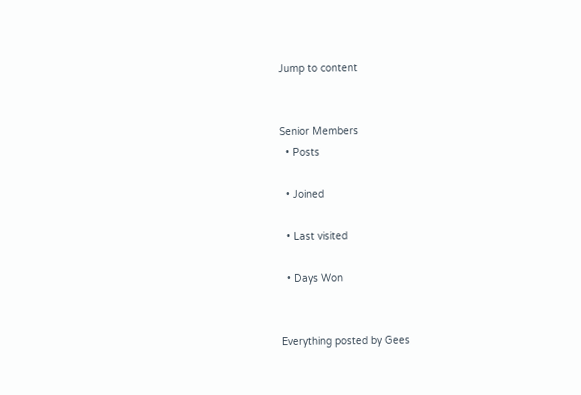Jump to content


Senior Members
  • Posts

  • Joined

  • Last visited

  • Days Won


Everything posted by Gees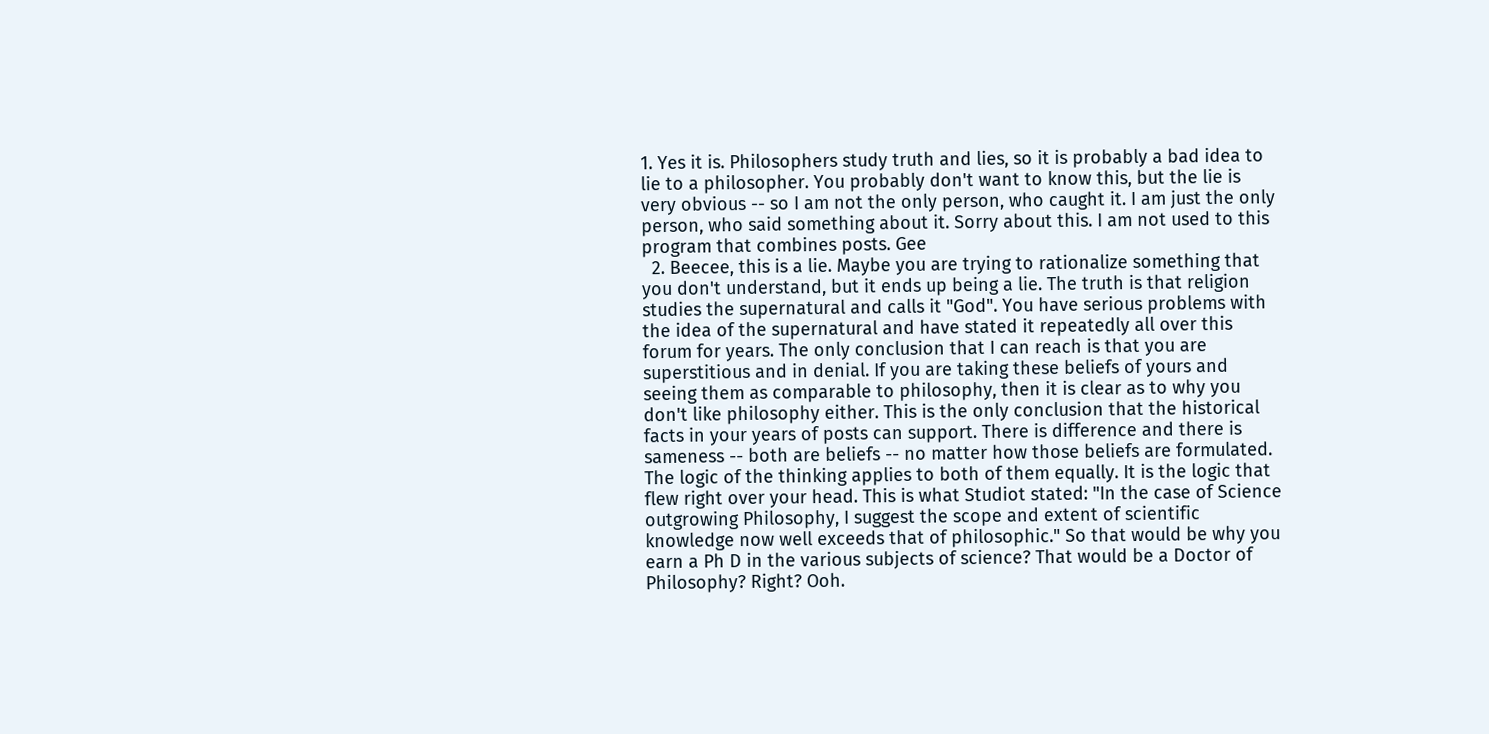1. Yes it is. Philosophers study truth and lies, so it is probably a bad idea to lie to a philosopher. You probably don't want to know this, but the lie is very obvious -- so I am not the only person, who caught it. I am just the only person, who said something about it. Sorry about this. I am not used to this program that combines posts. Gee
  2. Beecee, this is a lie. Maybe you are trying to rationalize something that you don't understand, but it ends up being a lie. The truth is that religion studies the supernatural and calls it "God". You have serious problems with the idea of the supernatural and have stated it repeatedly all over this forum for years. The only conclusion that I can reach is that you are superstitious and in denial. If you are taking these beliefs of yours and seeing them as comparable to philosophy, then it is clear as to why you don't like philosophy either. This is the only conclusion that the historical facts in your years of posts can support. There is difference and there is sameness -- both are beliefs -- no matter how those beliefs are formulated. The logic of the thinking applies to both of them equally. It is the logic that flew right over your head. This is what Studiot stated: "In the case of Science outgrowing Philosophy, I suggest the scope and extent of scientific knowledge now well exceeds that of philosophic." So that would be why you earn a Ph D in the various subjects of science? That would be a Doctor of Philosophy? Right? Ooh.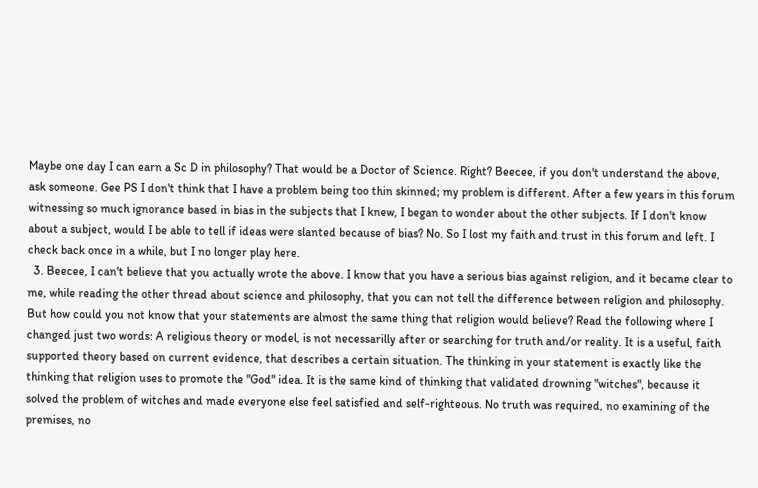Maybe one day I can earn a Sc D in philosophy? That would be a Doctor of Science. Right? Beecee, if you don't understand the above, ask someone. Gee PS I don't think that I have a problem being too thin skinned; my problem is different. After a few years in this forum witnessing so much ignorance based in bias in the subjects that I knew, I began to wonder about the other subjects. If I don't know about a subject, would I be able to tell if ideas were slanted because of bias? No. So I lost my faith and trust in this forum and left. I check back once in a while, but I no longer play here.
  3. Beecee, I can't believe that you actually wrote the above. I know that you have a serious bias against religion, and it became clear to me, while reading the other thread about science and philosophy, that you can not tell the difference between religion and philosophy. But how could you not know that your statements are almost the same thing that religion would believe? Read the following where I changed just two words: A religious theory or model, is not necessarilly after or searching for truth and/or reality. It is a useful, faith supported theory based on current evidence, that describes a certain situation. The thinking in your statement is exactly like the thinking that religion uses to promote the "God" idea. It is the same kind of thinking that validated drowning "witches", because it solved the problem of witches and made everyone else feel satisfied and self-righteous. No truth was required, no examining of the premises, no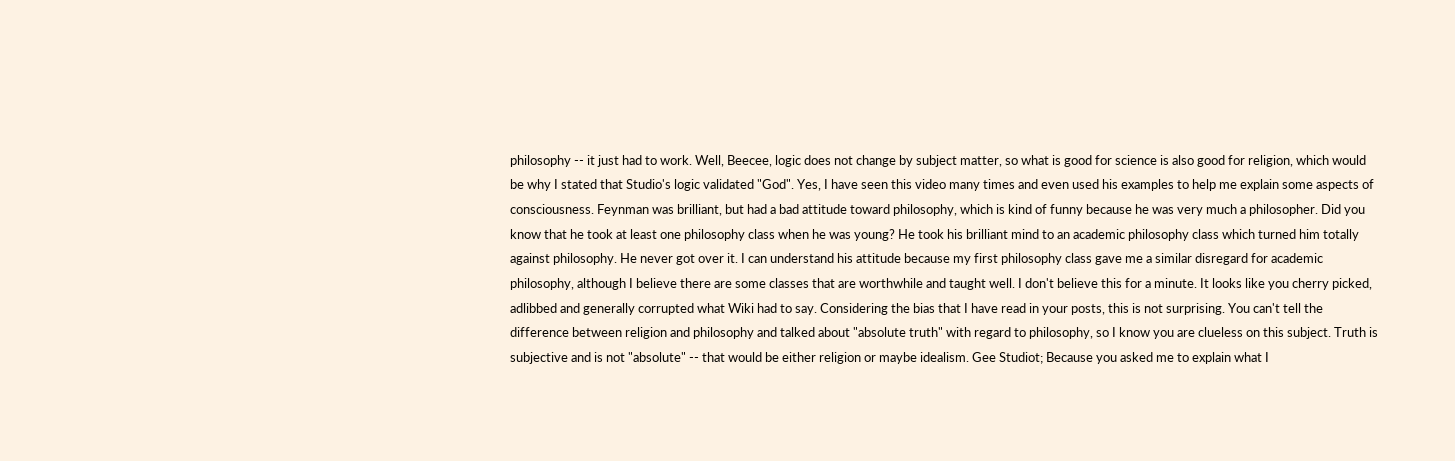philosophy -- it just had to work. Well, Beecee, logic does not change by subject matter, so what is good for science is also good for religion, which would be why I stated that Studio's logic validated "God". Yes, I have seen this video many times and even used his examples to help me explain some aspects of consciousness. Feynman was brilliant, but had a bad attitude toward philosophy, which is kind of funny because he was very much a philosopher. Did you know that he took at least one philosophy class when he was young? He took his brilliant mind to an academic philosophy class which turned him totally against philosophy. He never got over it. I can understand his attitude because my first philosophy class gave me a similar disregard for academic philosophy, although I believe there are some classes that are worthwhile and taught well. I don't believe this for a minute. It looks like you cherry picked, adlibbed and generally corrupted what Wiki had to say. Considering the bias that I have read in your posts, this is not surprising. You can't tell the difference between religion and philosophy and talked about "absolute truth" with regard to philosophy, so I know you are clueless on this subject. Truth is subjective and is not "absolute" -- that would be either religion or maybe idealism. Gee Studiot; Because you asked me to explain what I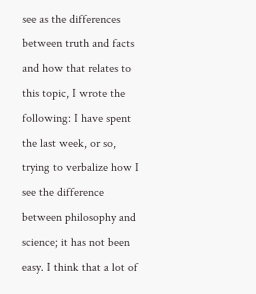see as the differences between truth and facts and how that relates to this topic, I wrote the following: I have spent the last week, or so, trying to verbalize how I see the difference between philosophy and science; it has not been easy. I think that a lot of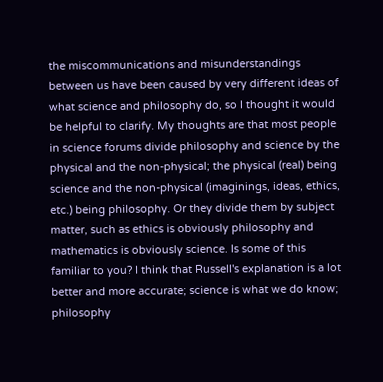the miscommunications and misunderstandings between us have been caused by very different ideas of what science and philosophy do, so I thought it would be helpful to clarify. My thoughts are that most people in science forums divide philosophy and science by the physical and the non-physical; the physical (real) being science and the non-physical (imaginings, ideas, ethics, etc.) being philosophy. Or they divide them by subject matter, such as ethics is obviously philosophy and mathematics is obviously science. Is some of this familiar to you? I think that Russell's explanation is a lot better and more accurate; science is what we do know; philosophy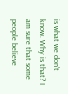is what we don't know. Why is that? I am sure that some people believe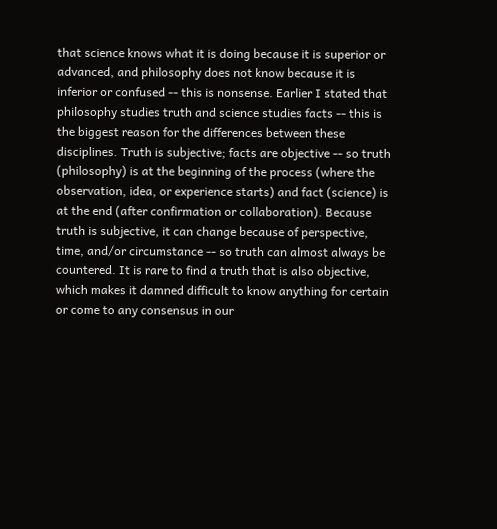that science knows what it is doing because it is superior or advanced, and philosophy does not know because it is inferior or confused -- this is nonsense. Earlier I stated that philosophy studies truth and science studies facts -- this is the biggest reason for the differences between these disciplines. Truth is subjective; facts are objective -- so truth (philosophy) is at the beginning of the process (where the observation, idea, or experience starts) and fact (science) is at the end (after confirmation or collaboration). Because truth is subjective, it can change because of perspective, time, and/or circumstance -- so truth can almost always be countered. It is rare to find a truth that is also objective, which makes it damned difficult to know anything for certain or come to any consensus in our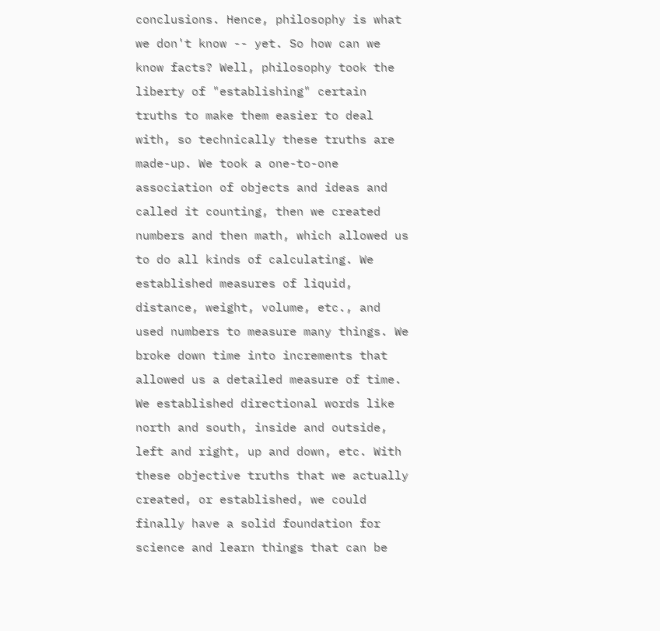conclusions. Hence, philosophy is what we don't know -- yet. So how can we know facts? Well, philosophy took the liberty of "establishing" certain truths to make them easier to deal with, so technically these truths are made-up. We took a one-to-one association of objects and ideas and called it counting, then we created numbers and then math, which allowed us to do all kinds of calculating. We established measures of liquid, distance, weight, volume, etc., and used numbers to measure many things. We broke down time into increments that allowed us a detailed measure of time. We established directional words like north and south, inside and outside, left and right, up and down, etc. With these objective truths that we actually created, or established, we could finally have a solid foundation for science and learn things that can be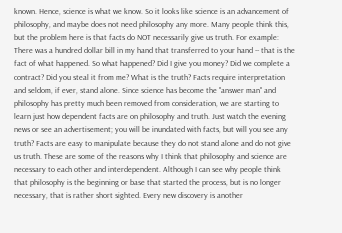known. Hence, science is what we know. So it looks like science is an advancement of philosophy, and maybe does not need philosophy any more. Many people think this, but the problem here is that facts do NOT necessarily give us truth. For example: There was a hundred dollar bill in my hand that transferred to your hand -- that is the fact of what happened. So what happened? Did I give you money? Did we complete a contract? Did you steal it from me? What is the truth? Facts require interpretation and seldom, if ever, stand alone. Since science has become the "answer man" and philosophy has pretty much been removed from consideration, we are starting to learn just how dependent facts are on philosophy and truth. Just watch the evening news or see an advertisement; you will be inundated with facts, but will you see any truth? Facts are easy to manipulate because they do not stand alone and do not give us truth. These are some of the reasons why I think that philosophy and science are necessary to each other and interdependent. Although I can see why people think that philosophy is the beginning or base that started the process, but is no longer necessary, that is rather short sighted. Every new discovery is another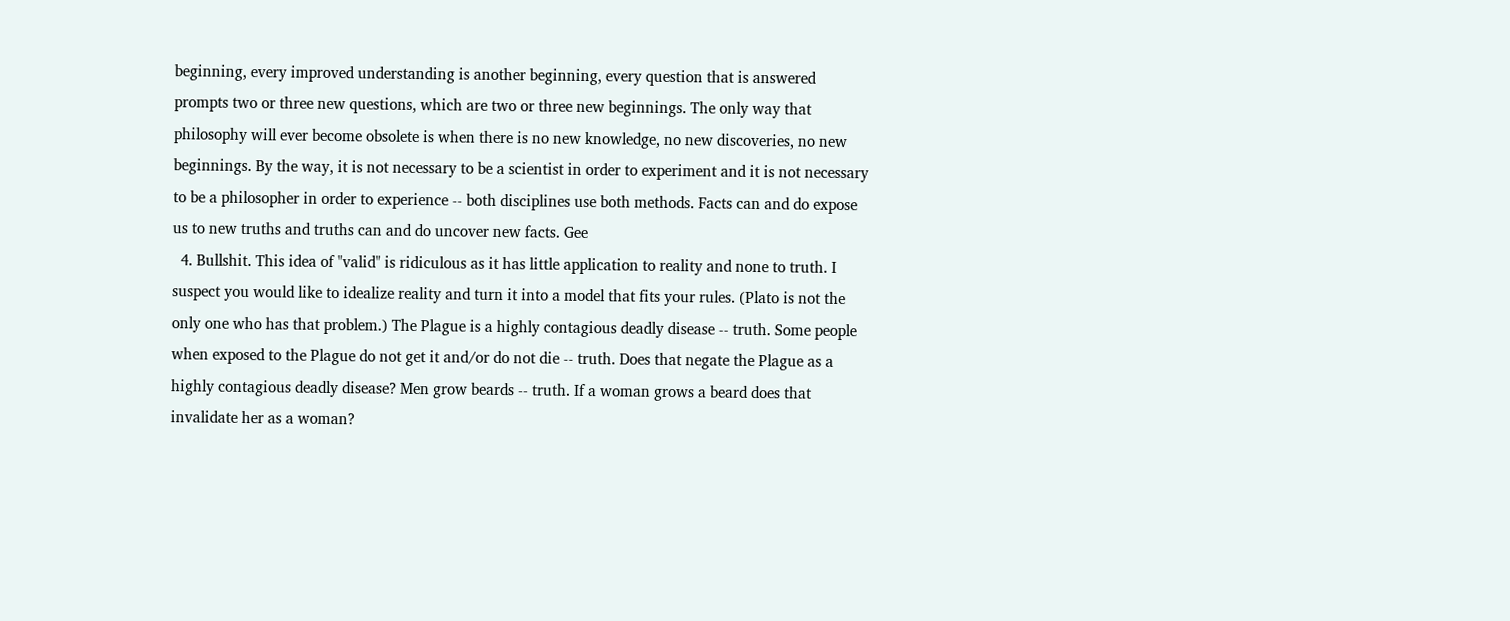beginning, every improved understanding is another beginning, every question that is answered prompts two or three new questions, which are two or three new beginnings. The only way that philosophy will ever become obsolete is when there is no new knowledge, no new discoveries, no new beginnings. By the way, it is not necessary to be a scientist in order to experiment and it is not necessary to be a philosopher in order to experience -- both disciplines use both methods. Facts can and do expose us to new truths and truths can and do uncover new facts. Gee
  4. Bullshit. This idea of "valid" is ridiculous as it has little application to reality and none to truth. I suspect you would like to idealize reality and turn it into a model that fits your rules. (Plato is not the only one who has that problem.) The Plague is a highly contagious deadly disease -- truth. Some people when exposed to the Plague do not get it and/or do not die -- truth. Does that negate the Plague as a highly contagious deadly disease? Men grow beards -- truth. If a woman grows a beard does that invalidate her as a woman?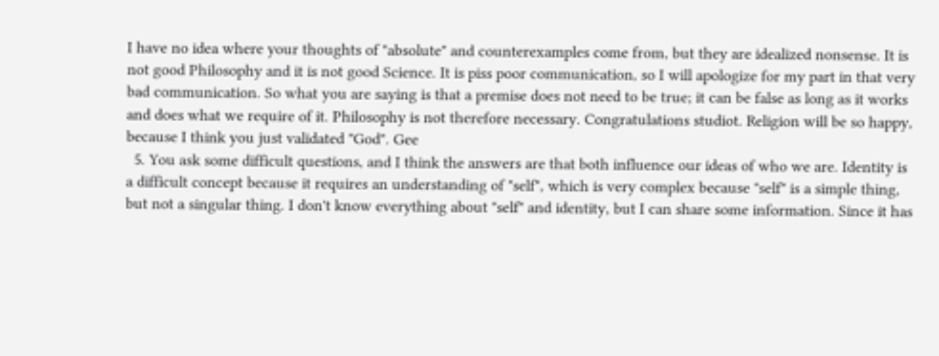I have no idea where your thoughts of "absolute" and counterexamples come from, but they are idealized nonsense. It is not good Philosophy and it is not good Science. It is piss poor communication, so I will apologize for my part in that very bad communication. So what you are saying is that a premise does not need to be true; it can be false as long as it works and does what we require of it. Philosophy is not therefore necessary. Congratulations studiot. Religion will be so happy, because I think you just validated "God". Gee
  5. You ask some difficult questions, and I think the answers are that both influence our ideas of who we are. Identity is a difficult concept because it requires an understanding of "self", which is very complex because "self" is a simple thing, but not a singular thing. I don't know everything about "self" and identity, but I can share some information. Since it has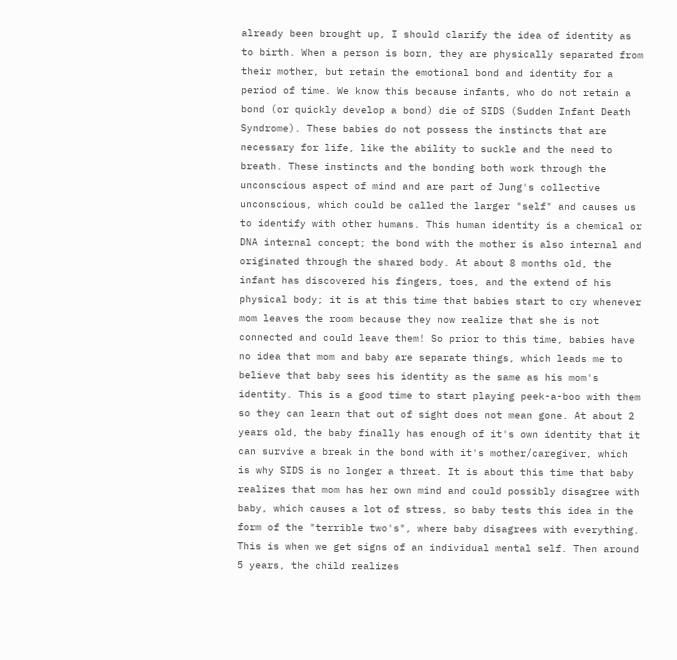already been brought up, I should clarify the idea of identity as to birth. When a person is born, they are physically separated from their mother, but retain the emotional bond and identity for a period of time. We know this because infants, who do not retain a bond (or quickly develop a bond) die of SIDS (Sudden Infant Death Syndrome). These babies do not possess the instincts that are necessary for life, like the ability to suckle and the need to breath. These instincts and the bonding both work through the unconscious aspect of mind and are part of Jung's collective unconscious, which could be called the larger "self" and causes us to identify with other humans. This human identity is a chemical or DNA internal concept; the bond with the mother is also internal and originated through the shared body. At about 8 months old, the infant has discovered his fingers, toes, and the extend of his physical body; it is at this time that babies start to cry whenever mom leaves the room because they now realize that she is not connected and could leave them! So prior to this time, babies have no idea that mom and baby are separate things, which leads me to believe that baby sees his identity as the same as his mom's identity. This is a good time to start playing peek-a-boo with them so they can learn that out of sight does not mean gone. At about 2 years old, the baby finally has enough of it's own identity that it can survive a break in the bond with it's mother/caregiver, which is why SIDS is no longer a threat. It is about this time that baby realizes that mom has her own mind and could possibly disagree with baby, which causes a lot of stress, so baby tests this idea in the form of the "terrible two's", where baby disagrees with everything. This is when we get signs of an individual mental self. Then around 5 years, the child realizes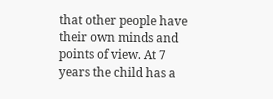that other people have their own minds and points of view. At 7 years the child has a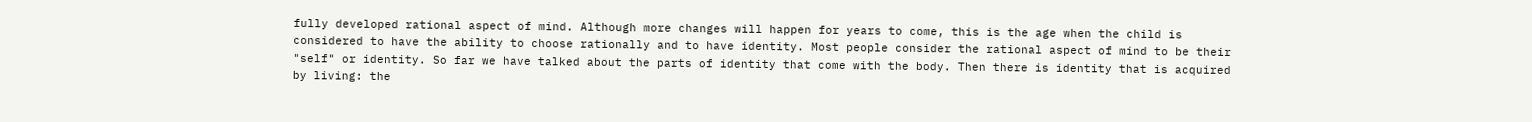fully developed rational aspect of mind. Although more changes will happen for years to come, this is the age when the child is considered to have the ability to choose rationally and to have identity. Most people consider the rational aspect of mind to be their "self" or identity. So far we have talked about the parts of identity that come with the body. Then there is identity that is acquired by living: the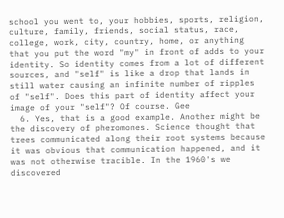school you went to, your hobbies, sports, religion, culture, family, friends, social status, race, college, work, city, country, home, or anything that you put the word "my" in front of adds to your identity. So identity comes from a lot of different sources, and "self" is like a drop that lands in still water causing an infinite number of ripples of "self". Does this part of identity affect your image of your "self"? Of course. Gee
  6. Yes, that is a good example. Another might be the discovery of pheromones. Science thought that trees communicated along their root systems because it was obvious that communication happened, and it was not otherwise tracible. In the 1960's we discovered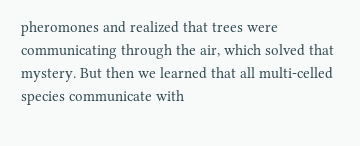pheromones and realized that trees were communicating through the air, which solved that mystery. But then we learned that all multi-celled species communicate with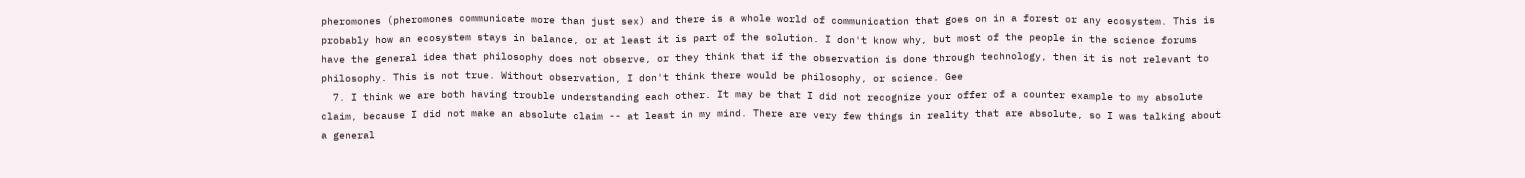pheromones (pheromones communicate more than just sex) and there is a whole world of communication that goes on in a forest or any ecosystem. This is probably how an ecosystem stays in balance, or at least it is part of the solution. I don't know why, but most of the people in the science forums have the general idea that philosophy does not observe, or they think that if the observation is done through technology, then it is not relevant to philosophy. This is not true. Without observation, I don't think there would be philosophy, or science. Gee
  7. I think we are both having trouble understanding each other. It may be that I did not recognize your offer of a counter example to my absolute claim, because I did not make an absolute claim -- at least in my mind. There are very few things in reality that are absolute, so I was talking about a general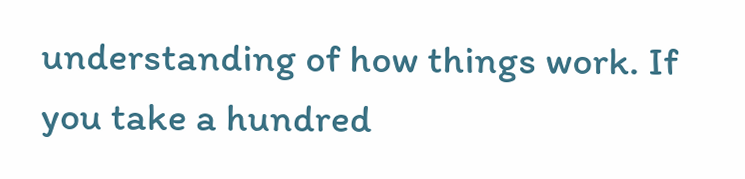understanding of how things work. If you take a hundred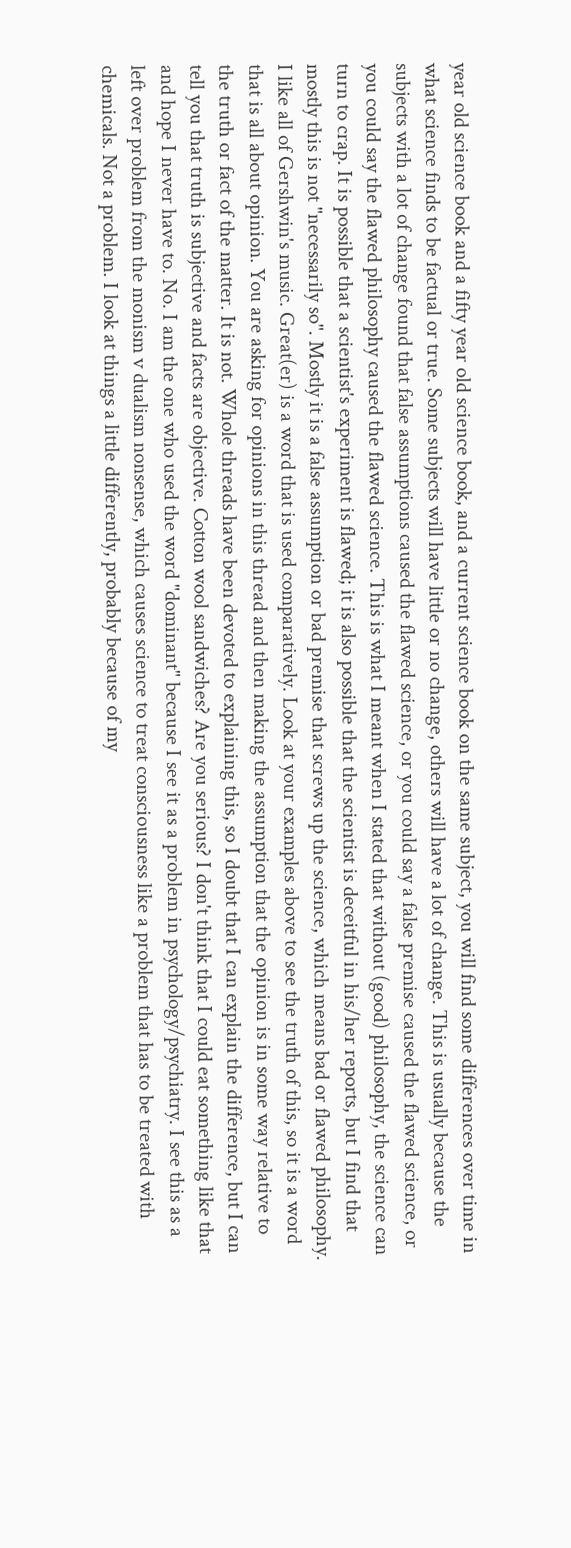year old science book and a fifty year old science book, and a current science book on the same subject, you will find some differences over time in what science finds to be factual or true. Some subjects will have little or no change, others will have a lot of change. This is usually because the subjects with a lot of change found that false assumptions caused the flawed science, or you could say a false premise caused the flawed science, or you could say the flawed philosophy caused the flawed science. This is what I meant when I stated that without (good) philosophy, the science can turn to crap. It is possible that a scientist's experiment is flawed; it is also possible that the scientist is deceitful in his/her reports, but I find that mostly this is not "necessarily so". Mostly it is a false assumption or bad premise that screws up the science, which means bad or flawed philosophy. I like all of Gershwin's music. Great(er) is a word that is used comparatively. Look at your examples above to see the truth of this, so it is a word that is all about opinion. You are asking for opinions in this thread and then making the assumption that the opinion is in some way relative to the truth or fact of the matter. It is not. Whole threads have been devoted to explaining this, so I doubt that I can explain the difference, but I can tell you that truth is subjective and facts are objective. Cotton wool sandwiches? Are you serious? I don't think that I could eat something like that and hope I never have to. No. I am the one who used the word "dominant" because I see it as a problem in psychology/psychiatry. I see this as a left over problem from the monism v dualism nonsense, which causes science to treat consciousness like a problem that has to be treated with chemicals. Not a problem. I look at things a little differently, probably because of my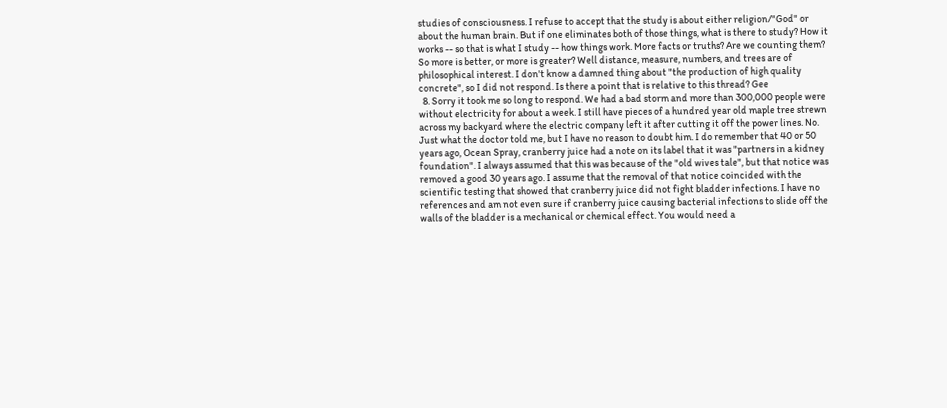studies of consciousness. I refuse to accept that the study is about either religion/"God" or about the human brain. But if one eliminates both of those things, what is there to study? How it works -- so that is what I study -- how things work. More facts or truths? Are we counting them? So more is better, or more is greater? Well distance, measure, numbers, and trees are of philosophical interest. I don't know a damned thing about "the production of high quality concrete", so I did not respond. Is there a point that is relative to this thread? Gee
  8. Sorry it took me so long to respond. We had a bad storm and more than 300,000 people were without electricity for about a week. I still have pieces of a hundred year old maple tree strewn across my backyard where the electric company left it after cutting it off the power lines. No. Just what the doctor told me, but I have no reason to doubt him. I do remember that 40 or 50 years ago, Ocean Spray, cranberry juice had a note on its label that it was "partners in a kidney foundation". I always assumed that this was because of the "old wives tale", but that notice was removed a good 30 years ago. I assume that the removal of that notice coincided with the scientific testing that showed that cranberry juice did not fight bladder infections. I have no references and am not even sure if cranberry juice causing bacterial infections to slide off the walls of the bladder is a mechanical or chemical effect. You would need a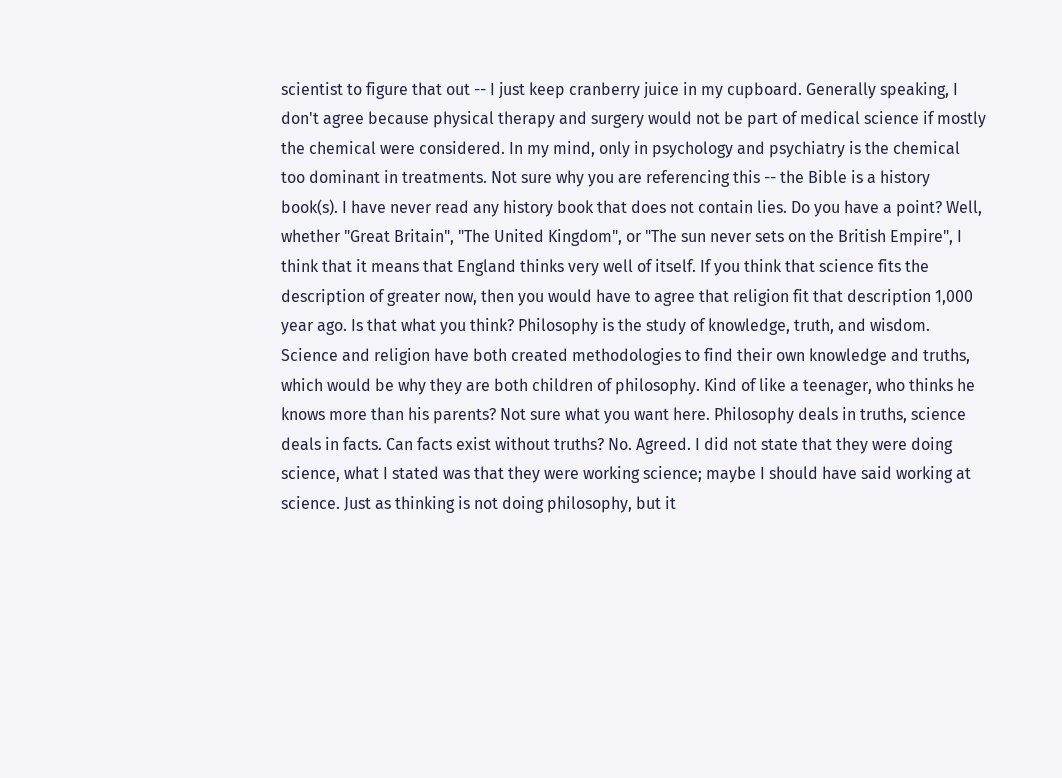scientist to figure that out -- I just keep cranberry juice in my cupboard. Generally speaking, I don't agree because physical therapy and surgery would not be part of medical science if mostly the chemical were considered. In my mind, only in psychology and psychiatry is the chemical too dominant in treatments. Not sure why you are referencing this -- the Bible is a history book(s). I have never read any history book that does not contain lies. Do you have a point? Well, whether "Great Britain", "The United Kingdom", or "The sun never sets on the British Empire", I think that it means that England thinks very well of itself. If you think that science fits the description of greater now, then you would have to agree that religion fit that description 1,000 year ago. Is that what you think? Philosophy is the study of knowledge, truth, and wisdom. Science and religion have both created methodologies to find their own knowledge and truths, which would be why they are both children of philosophy. Kind of like a teenager, who thinks he knows more than his parents? Not sure what you want here. Philosophy deals in truths, science deals in facts. Can facts exist without truths? No. Agreed. I did not state that they were doing science, what I stated was that they were working science; maybe I should have said working at science. Just as thinking is not doing philosophy, but it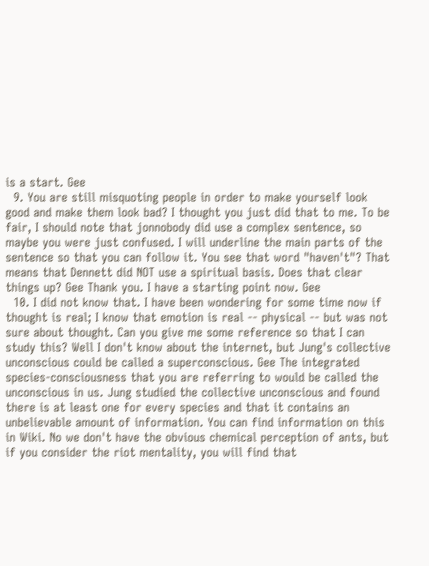is a start. Gee
  9. You are still misquoting people in order to make yourself look good and make them look bad? I thought you just did that to me. To be fair, I should note that jonnobody did use a complex sentence, so maybe you were just confused. I will underline the main parts of the sentence so that you can follow it. You see that word "haven't"? That means that Dennett did NOT use a spiritual basis. Does that clear things up? Gee Thank you. I have a starting point now. Gee
  10. I did not know that. I have been wondering for some time now if thought is real; I know that emotion is real -- physical -- but was not sure about thought. Can you give me some reference so that I can study this? Well I don't know about the internet, but Jung's collective unconscious could be called a superconscious. Gee The integrated species-consciousness that you are referring to would be called the unconscious in us. Jung studied the collective unconscious and found there is at least one for every species and that it contains an unbelievable amount of information. You can find information on this in Wiki. No we don't have the obvious chemical perception of ants, but if you consider the riot mentality, you will find that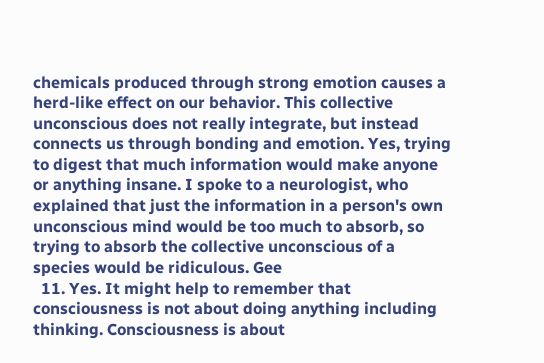chemicals produced through strong emotion causes a herd-like effect on our behavior. This collective unconscious does not really integrate, but instead connects us through bonding and emotion. Yes, trying to digest that much information would make anyone or anything insane. I spoke to a neurologist, who explained that just the information in a person's own unconscious mind would be too much to absorb, so trying to absorb the collective unconscious of a species would be ridiculous. Gee
  11. Yes. It might help to remember that consciousness is not about doing anything including thinking. Consciousness is about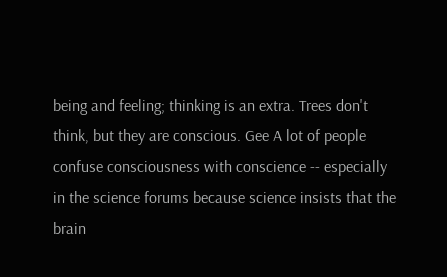being and feeling; thinking is an extra. Trees don't think, but they are conscious. Gee A lot of people confuse consciousness with conscience -- especially in the science forums because science insists that the brain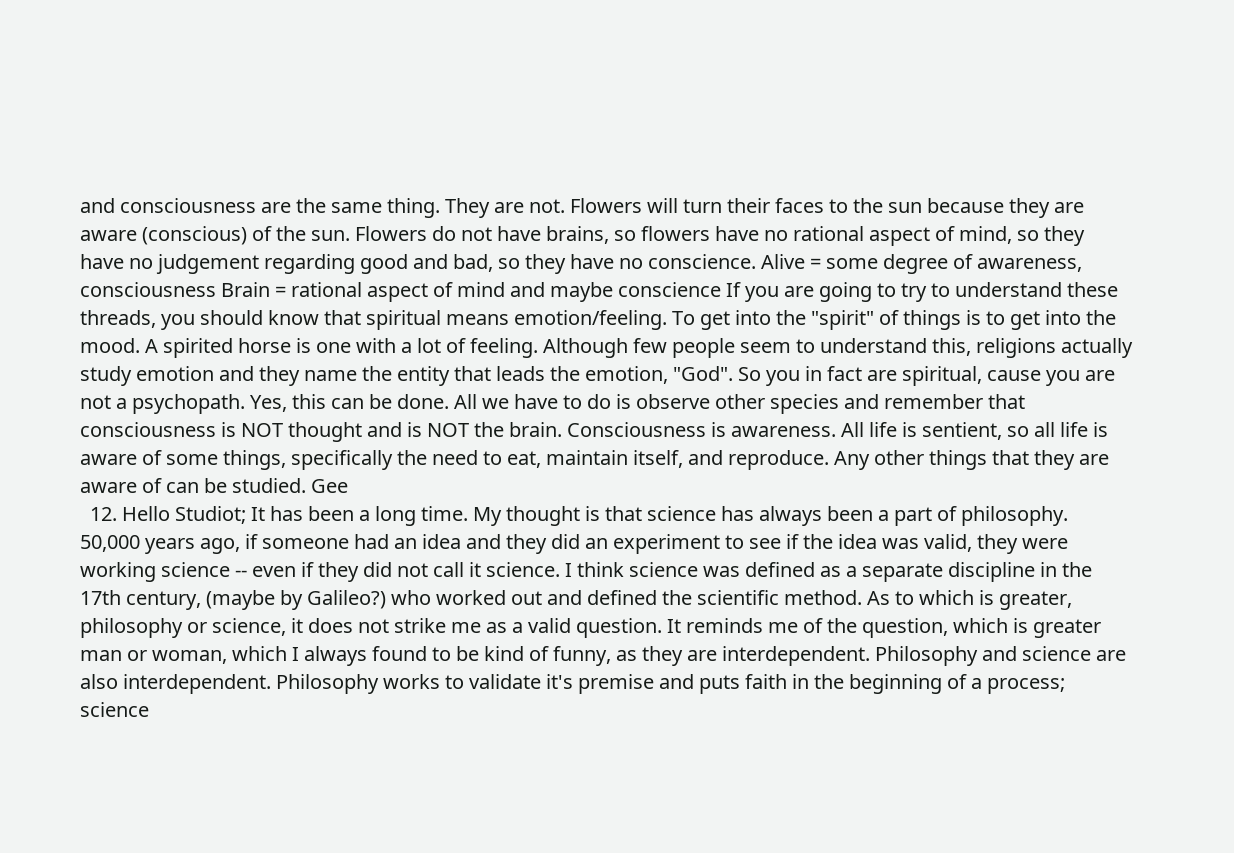and consciousness are the same thing. They are not. Flowers will turn their faces to the sun because they are aware (conscious) of the sun. Flowers do not have brains, so flowers have no rational aspect of mind, so they have no judgement regarding good and bad, so they have no conscience. Alive = some degree of awareness, consciousness Brain = rational aspect of mind and maybe conscience If you are going to try to understand these threads, you should know that spiritual means emotion/feeling. To get into the "spirit" of things is to get into the mood. A spirited horse is one with a lot of feeling. Although few people seem to understand this, religions actually study emotion and they name the entity that leads the emotion, "God". So you in fact are spiritual, cause you are not a psychopath. Yes, this can be done. All we have to do is observe other species and remember that consciousness is NOT thought and is NOT the brain. Consciousness is awareness. All life is sentient, so all life is aware of some things, specifically the need to eat, maintain itself, and reproduce. Any other things that they are aware of can be studied. Gee
  12. Hello Studiot; It has been a long time. My thought is that science has always been a part of philosophy. 50,000 years ago, if someone had an idea and they did an experiment to see if the idea was valid, they were working science -- even if they did not call it science. I think science was defined as a separate discipline in the 17th century, (maybe by Galileo?) who worked out and defined the scientific method. As to which is greater, philosophy or science, it does not strike me as a valid question. It reminds me of the question, which is greater man or woman, which I always found to be kind of funny, as they are interdependent. Philosophy and science are also interdependent. Philosophy works to validate it's premise and puts faith in the beginning of a process; science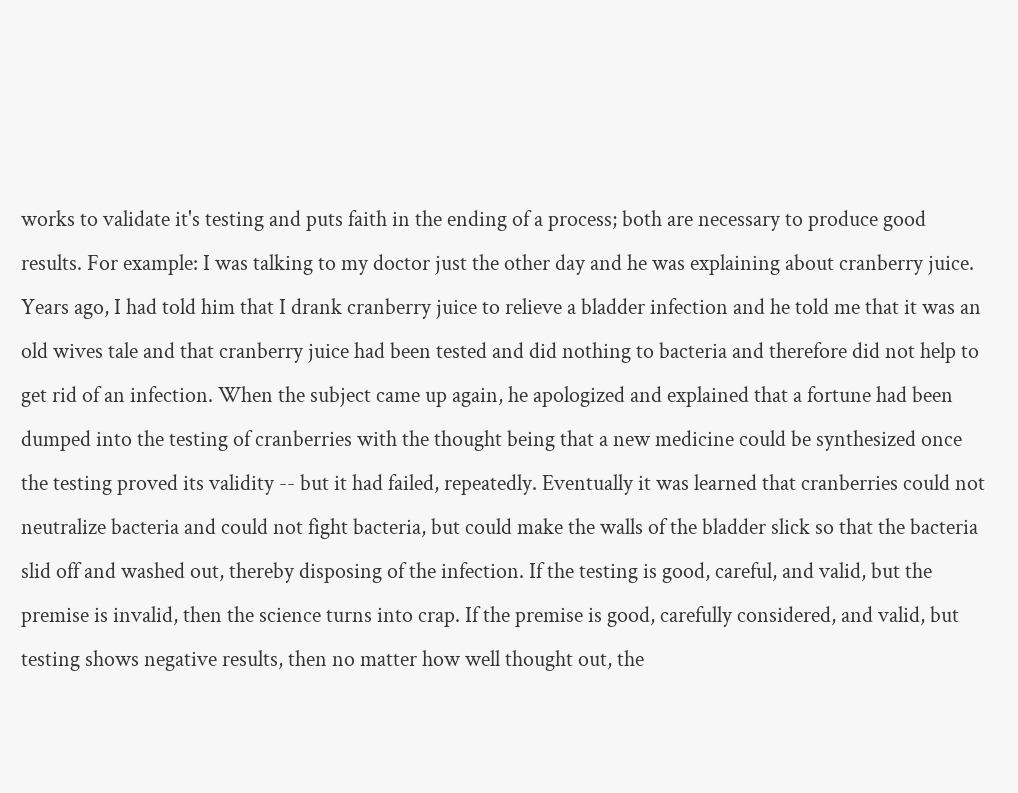works to validate it's testing and puts faith in the ending of a process; both are necessary to produce good results. For example: I was talking to my doctor just the other day and he was explaining about cranberry juice. Years ago, I had told him that I drank cranberry juice to relieve a bladder infection and he told me that it was an old wives tale and that cranberry juice had been tested and did nothing to bacteria and therefore did not help to get rid of an infection. When the subject came up again, he apologized and explained that a fortune had been dumped into the testing of cranberries with the thought being that a new medicine could be synthesized once the testing proved its validity -- but it had failed, repeatedly. Eventually it was learned that cranberries could not neutralize bacteria and could not fight bacteria, but could make the walls of the bladder slick so that the bacteria slid off and washed out, thereby disposing of the infection. If the testing is good, careful, and valid, but the premise is invalid, then the science turns into crap. If the premise is good, carefully considered, and valid, but testing shows negative results, then no matter how well thought out, the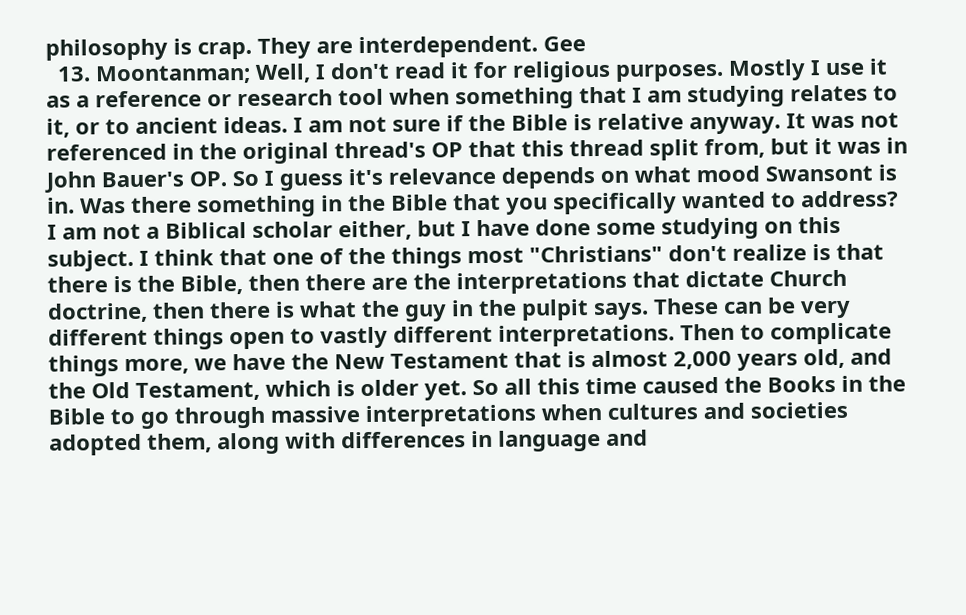philosophy is crap. They are interdependent. Gee
  13. Moontanman; Well, I don't read it for religious purposes. Mostly I use it as a reference or research tool when something that I am studying relates to it, or to ancient ideas. I am not sure if the Bible is relative anyway. It was not referenced in the original thread's OP that this thread split from, but it was in John Bauer's OP. So I guess it's relevance depends on what mood Swansont is in. Was there something in the Bible that you specifically wanted to address? I am not a Biblical scholar either, but I have done some studying on this subject. I think that one of the things most "Christians" don't realize is that there is the Bible, then there are the interpretations that dictate Church doctrine, then there is what the guy in the pulpit says. These can be very different things open to vastly different interpretations. Then to complicate things more, we have the New Testament that is almost 2,000 years old, and the Old Testament, which is older yet. So all this time caused the Books in the Bible to go through massive interpretations when cultures and societies adopted them, along with differences in language and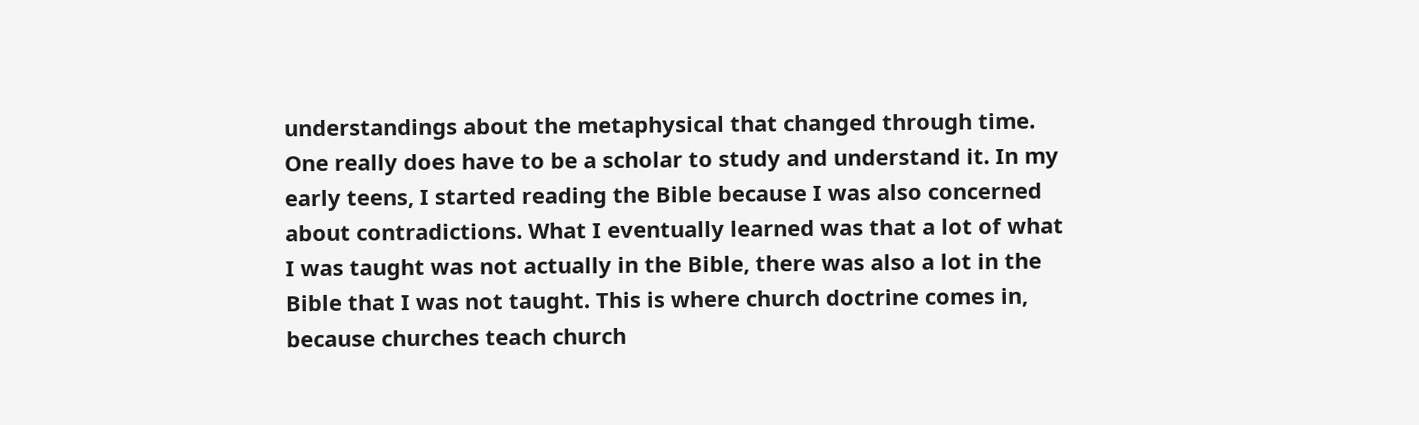understandings about the metaphysical that changed through time. One really does have to be a scholar to study and understand it. In my early teens, I started reading the Bible because I was also concerned about contradictions. What I eventually learned was that a lot of what I was taught was not actually in the Bible, there was also a lot in the Bible that I was not taught. This is where church doctrine comes in, because churches teach church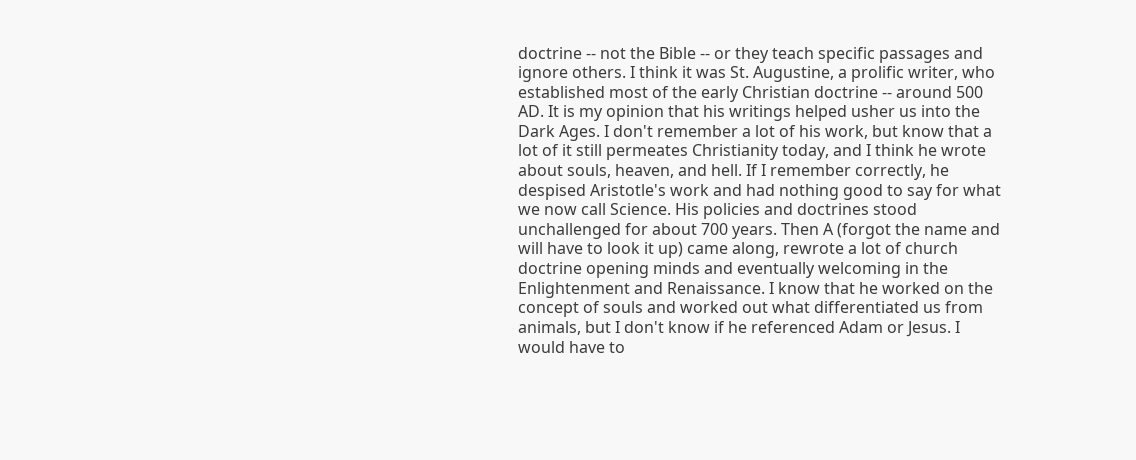doctrine -- not the Bible -- or they teach specific passages and ignore others. I think it was St. Augustine, a prolific writer, who established most of the early Christian doctrine -- around 500 AD. It is my opinion that his writings helped usher us into the Dark Ages. I don't remember a lot of his work, but know that a lot of it still permeates Christianity today, and I think he wrote about souls, heaven, and hell. If I remember correctly, he despised Aristotle's work and had nothing good to say for what we now call Science. His policies and doctrines stood unchallenged for about 700 years. Then A (forgot the name and will have to look it up) came along, rewrote a lot of church doctrine opening minds and eventually welcoming in the Enlightenment and Renaissance. I know that he worked on the concept of souls and worked out what differentiated us from animals, but I don't know if he referenced Adam or Jesus. I would have to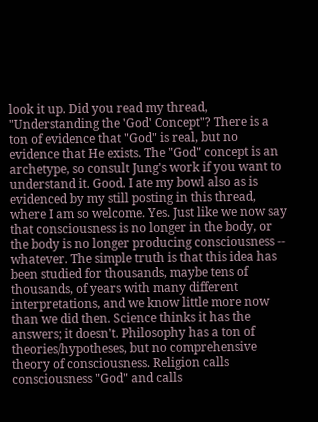look it up. Did you read my thread, "Understanding the 'God' Concept"? There is a ton of evidence that "God" is real, but no evidence that He exists. The "God" concept is an archetype, so consult Jung's work if you want to understand it. Good. I ate my bowl also as is evidenced by my still posting in this thread, where I am so welcome. Yes. Just like we now say that consciousness is no longer in the body, or the body is no longer producing consciousness -- whatever. The simple truth is that this idea has been studied for thousands, maybe tens of thousands, of years with many different interpretations, and we know little more now than we did then. Science thinks it has the answers; it doesn't. Philosophy has a ton of theories/hypotheses, but no comprehensive theory of consciousness. Religion calls consciousness "God" and calls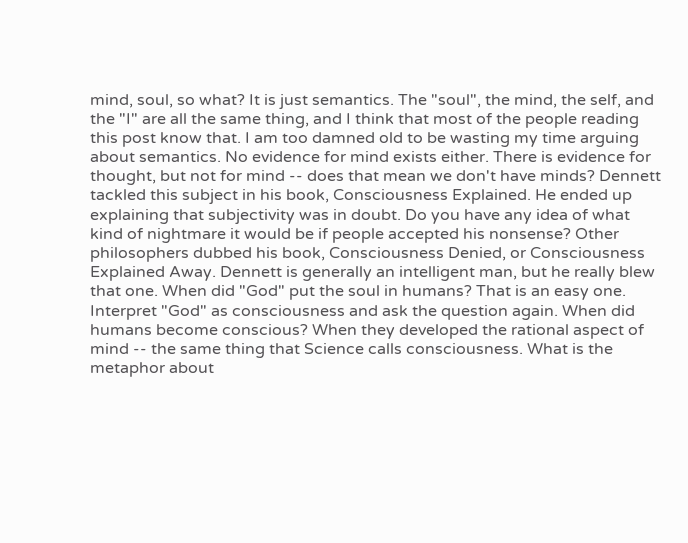mind, soul, so what? It is just semantics. The "soul", the mind, the self, and the "I" are all the same thing, and I think that most of the people reading this post know that. I am too damned old to be wasting my time arguing about semantics. No evidence for mind exists either. There is evidence for thought, but not for mind -- does that mean we don't have minds? Dennett tackled this subject in his book, Consciousness Explained. He ended up explaining that subjectivity was in doubt. Do you have any idea of what kind of nightmare it would be if people accepted his nonsense? Other philosophers dubbed his book, Consciousness Denied, or Consciousness Explained Away. Dennett is generally an intelligent man, but he really blew that one. When did "God" put the soul in humans? That is an easy one. Interpret "God" as consciousness and ask the question again. When did humans become conscious? When they developed the rational aspect of mind -- the same thing that Science calls consciousness. What is the metaphor about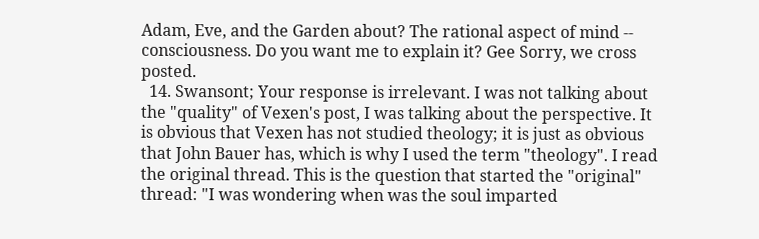Adam, Eve, and the Garden about? The rational aspect of mind -- consciousness. Do you want me to explain it? Gee Sorry, we cross posted.
  14. Swansont; Your response is irrelevant. I was not talking about the "quality" of Vexen's post, I was talking about the perspective. It is obvious that Vexen has not studied theology; it is just as obvious that John Bauer has, which is why I used the term "theology". I read the original thread. This is the question that started the "original" thread: "I was wondering when was the soul imparted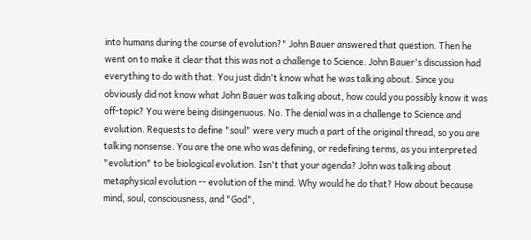into humans during the course of evolution?" John Bauer answered that question. Then he went on to make it clear that this was not a challenge to Science. John Bauer's discussion had everything to do with that. You just didn't know what he was talking about. Since you obviously did not know what John Bauer was talking about, how could you possibly know it was off-topic? You were being disingenuous. No. The denial was in a challenge to Science and evolution. Requests to define "soul" were very much a part of the original thread, so you are talking nonsense. You are the one who was defining, or redefining terms, as you interpreted "evolution" to be biological evolution. Isn't that your agenda? John was talking about metaphysical evolution -- evolution of the mind. Why would he do that? How about because mind, soul, consciousness, and "God",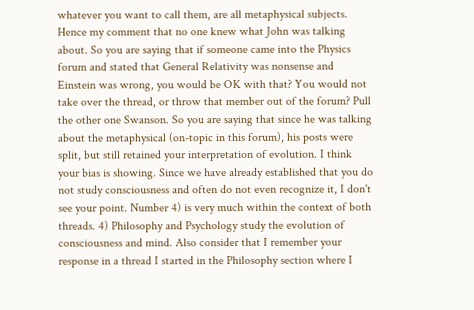whatever you want to call them, are all metaphysical subjects. Hence my comment that no one knew what John was talking about. So you are saying that if someone came into the Physics forum and stated that General Relativity was nonsense and Einstein was wrong, you would be OK with that? You would not take over the thread, or throw that member out of the forum? Pull the other one Swanson. So you are saying that since he was talking about the metaphysical (on-topic in this forum), his posts were split, but still retained your interpretation of evolution. I think your bias is showing. Since we have already established that you do not study consciousness and often do not even recognize it, I don't see your point. Number 4) is very much within the context of both threads. 4) Philosophy and Psychology study the evolution of consciousness and mind. Also consider that I remember your response in a thread I started in the Philosophy section where I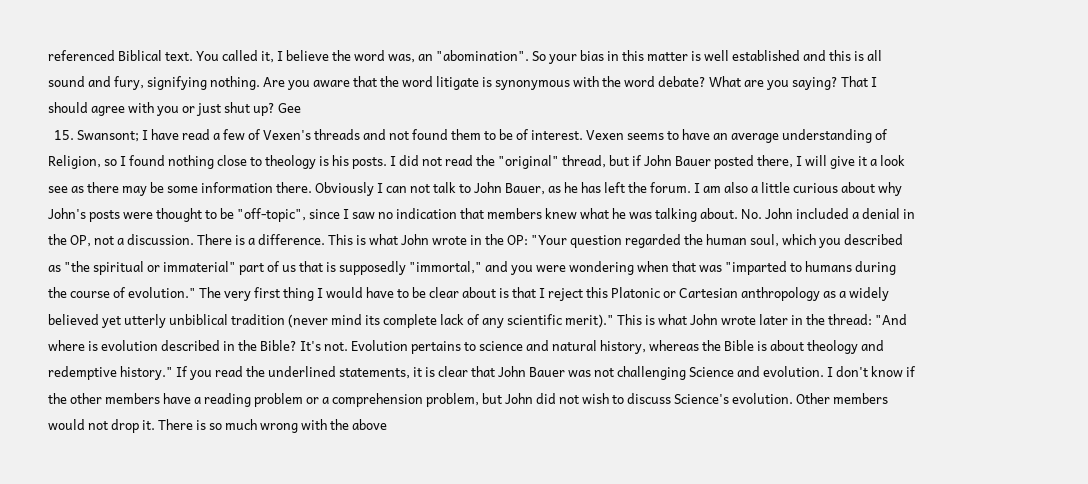referenced Biblical text. You called it, I believe the word was, an "abomination". So your bias in this matter is well established and this is all sound and fury, signifying nothing. Are you aware that the word litigate is synonymous with the word debate? What are you saying? That I should agree with you or just shut up? Gee
  15. Swansont; I have read a few of Vexen's threads and not found them to be of interest. Vexen seems to have an average understanding of Religion, so I found nothing close to theology is his posts. I did not read the "original" thread, but if John Bauer posted there, I will give it a look see as there may be some information there. Obviously I can not talk to John Bauer, as he has left the forum. I am also a little curious about why John's posts were thought to be "off-topic", since I saw no indication that members knew what he was talking about. No. John included a denial in the OP, not a discussion. There is a difference. This is what John wrote in the OP: "Your question regarded the human soul, which you described as "the spiritual or immaterial" part of us that is supposedly "immortal," and you were wondering when that was "imparted to humans during the course of evolution." The very first thing I would have to be clear about is that I reject this Platonic or Cartesian anthropology as a widely believed yet utterly unbiblical tradition (never mind its complete lack of any scientific merit)." This is what John wrote later in the thread: "And where is evolution described in the Bible? It's not. Evolution pertains to science and natural history, whereas the Bible is about theology and redemptive history." If you read the underlined statements, it is clear that John Bauer was not challenging Science and evolution. I don't know if the other members have a reading problem or a comprehension problem, but John did not wish to discuss Science's evolution. Other members would not drop it. There is so much wrong with the above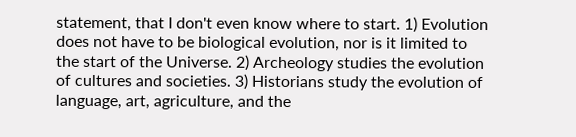statement, that I don't even know where to start. 1) Evolution does not have to be biological evolution, nor is it limited to the start of the Universe. 2) Archeology studies the evolution of cultures and societies. 3) Historians study the evolution of language, art, agriculture, and the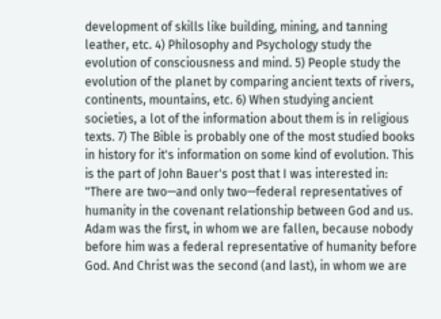development of skills like building, mining, and tanning leather, etc. 4) Philosophy and Psychology study the evolution of consciousness and mind. 5) People study the evolution of the planet by comparing ancient texts of rivers, continents, mountains, etc. 6) When studying ancient societies, a lot of the information about them is in religious texts. 7) The Bible is probably one of the most studied books in history for it's information on some kind of evolution. This is the part of John Bauer's post that I was interested in: "There are two—and only two—federal representatives of humanity in the covenant relationship between God and us. Adam was the first, in whom we are fallen, because nobody before him was a federal representative of humanity before God. And Christ was the second (and last), in whom we are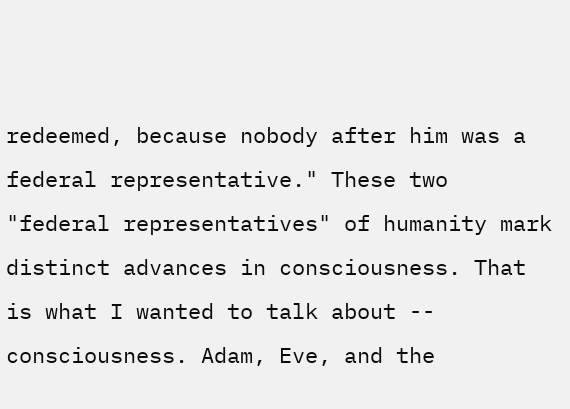redeemed, because nobody after him was a federal representative." These two "federal representatives" of humanity mark distinct advances in consciousness. That is what I wanted to talk about -- consciousness. Adam, Eve, and the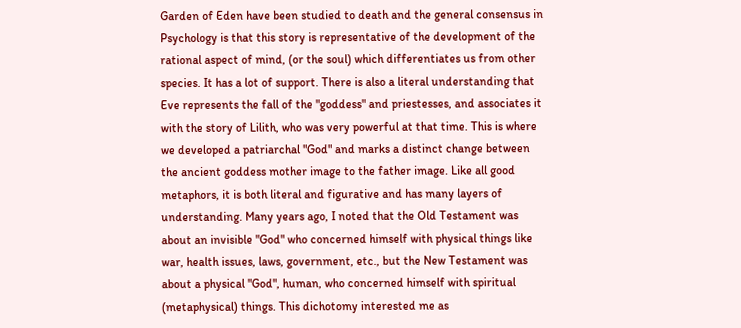Garden of Eden have been studied to death and the general consensus in Psychology is that this story is representative of the development of the rational aspect of mind, (or the soul) which differentiates us from other species. It has a lot of support. There is also a literal understanding that Eve represents the fall of the "goddess" and priestesses, and associates it with the story of Lilith, who was very powerful at that time. This is where we developed a patriarchal "God" and marks a distinct change between the ancient goddess mother image to the father image. Like all good metaphors, it is both literal and figurative and has many layers of understanding. Many years ago, I noted that the Old Testament was about an invisible "God" who concerned himself with physical things like war, health issues, laws, government, etc., but the New Testament was about a physical "God", human, who concerned himself with spiritual (metaphysical) things. This dichotomy interested me as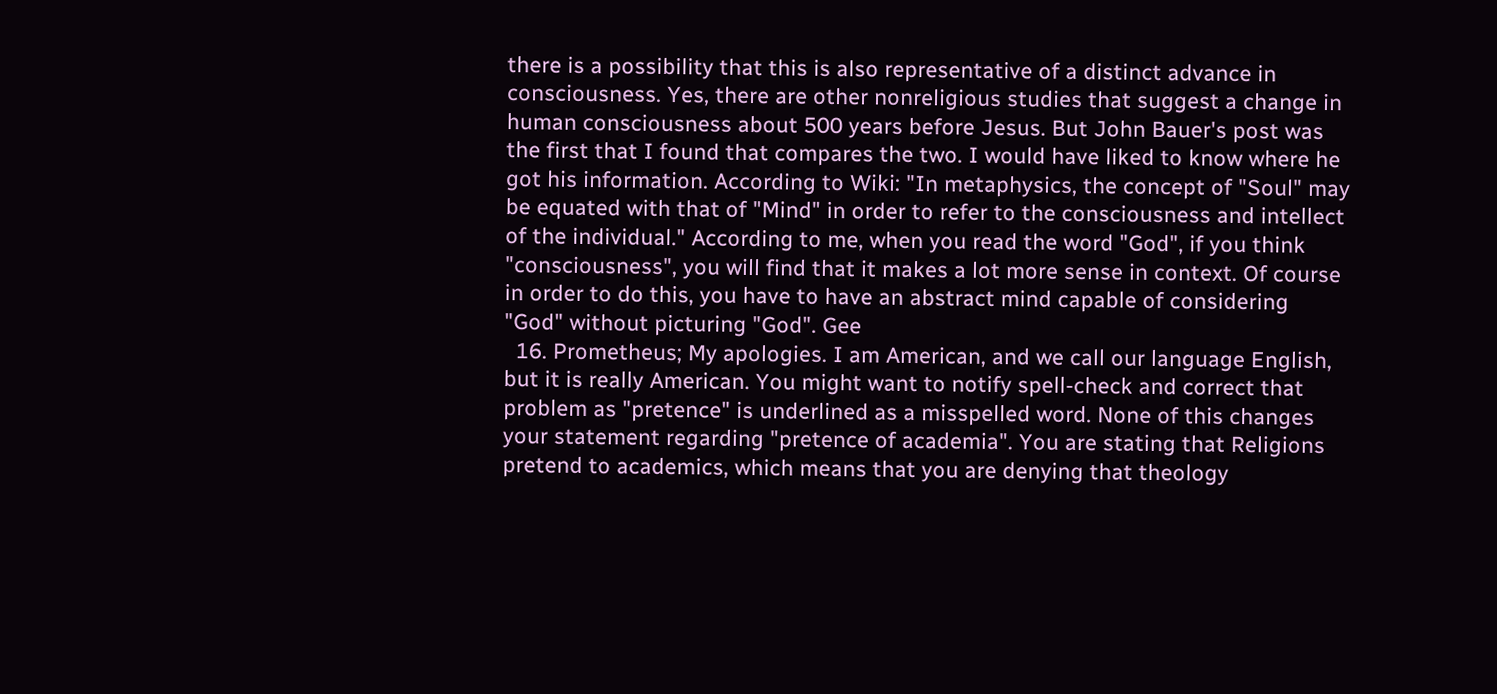there is a possibility that this is also representative of a distinct advance in consciousness. Yes, there are other nonreligious studies that suggest a change in human consciousness about 500 years before Jesus. But John Bauer's post was the first that I found that compares the two. I would have liked to know where he got his information. According to Wiki: "In metaphysics, the concept of "Soul" may be equated with that of "Mind" in order to refer to the consciousness and intellect of the individual." According to me, when you read the word "God", if you think "consciousness", you will find that it makes a lot more sense in context. Of course in order to do this, you have to have an abstract mind capable of considering "God" without picturing "God". Gee
  16. Prometheus; My apologies. I am American, and we call our language English, but it is really American. You might want to notify spell-check and correct that problem as "pretence" is underlined as a misspelled word. None of this changes your statement regarding "pretence of academia". You are stating that Religions pretend to academics, which means that you are denying that theology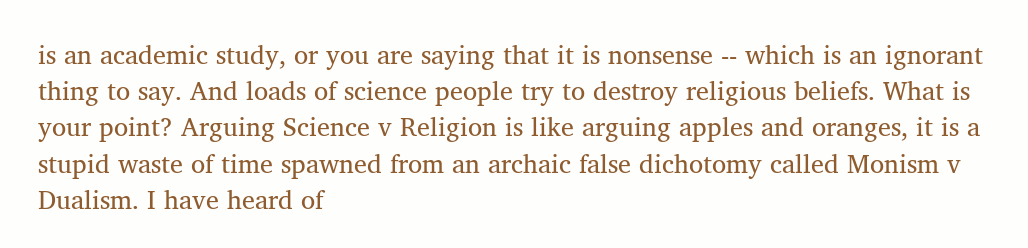is an academic study, or you are saying that it is nonsense -- which is an ignorant thing to say. And loads of science people try to destroy religious beliefs. What is your point? Arguing Science v Religion is like arguing apples and oranges, it is a stupid waste of time spawned from an archaic false dichotomy called Monism v Dualism. I have heard of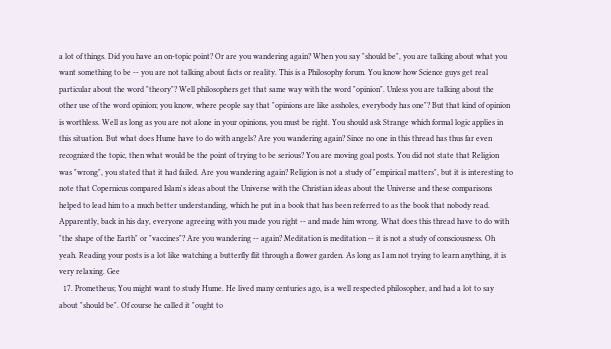a lot of things. Did you have an on-topic point? Or are you wandering again? When you say "should be", you are talking about what you want something to be -- you are not talking about facts or reality. This is a Philosophy forum. You know how Science guys get real particular about the word "theory"? Well philosophers get that same way with the word "opinion". Unless you are talking about the other use of the word opinion; you know, where people say that "opinions are like assholes, everybody has one"? But that kind of opinion is worthless. Well as long as you are not alone in your opinions, you must be right. You should ask Strange which formal logic applies in this situation. But what does Hume have to do with angels? Are you wandering again? Since no one in this thread has thus far even recognized the topic, then what would be the point of trying to be serious? You are moving goal posts. You did not state that Religion was "wrong", you stated that it had failed. Are you wandering again? Religion is not a study of "empirical matters", but it is interesting to note that Copernicus compared Islam's ideas about the Universe with the Christian ideas about the Universe and these comparisons helped to lead him to a much better understanding, which he put in a book that has been referred to as the book that nobody read. Apparently, back in his day, everyone agreeing with you made you right -- and made him wrong. What does this thread have to do with "the shape of the Earth" or "vaccines"? Are you wandering -- again? Meditation is meditation -- it is not a study of consciousness. Oh yeah. Reading your posts is a lot like watching a butterfly flit through a flower garden. As long as I am not trying to learn anything, it is very relaxing. Gee
  17. Prometheus; You might want to study Hume. He lived many centuries ago, is a well respected philosopher, and had a lot to say about "should be". Of course he called it "ought to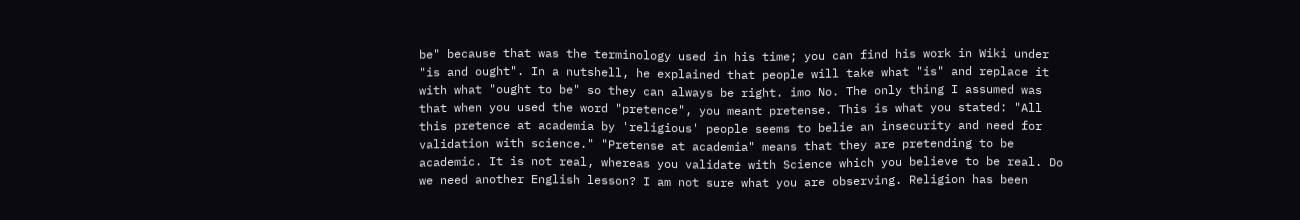be" because that was the terminology used in his time; you can find his work in Wiki under "is and ought". In a nutshell, he explained that people will take what "is" and replace it with what "ought to be" so they can always be right. imo No. The only thing I assumed was that when you used the word "pretence", you meant pretense. This is what you stated: "All this pretence at academia by 'religious' people seems to belie an insecurity and need for validation with science." "Pretense at academia" means that they are pretending to be academic. It is not real, whereas you validate with Science which you believe to be real. Do we need another English lesson? I am not sure what you are observing. Religion has been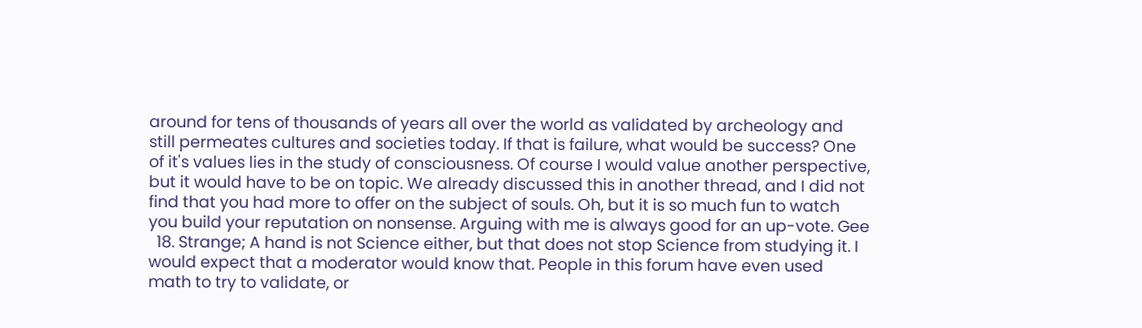around for tens of thousands of years all over the world as validated by archeology and still permeates cultures and societies today. If that is failure, what would be success? One of it's values lies in the study of consciousness. Of course I would value another perspective, but it would have to be on topic. We already discussed this in another thread, and I did not find that you had more to offer on the subject of souls. Oh, but it is so much fun to watch you build your reputation on nonsense. Arguing with me is always good for an up-vote. Gee
  18. Strange; A hand is not Science either, but that does not stop Science from studying it. I would expect that a moderator would know that. People in this forum have even used math to try to validate, or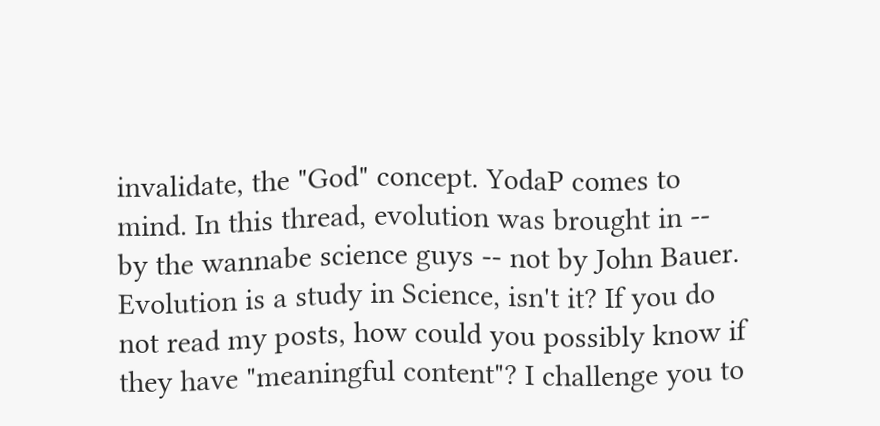invalidate, the "God" concept. YodaP comes to mind. In this thread, evolution was brought in -- by the wannabe science guys -- not by John Bauer. Evolution is a study in Science, isn't it? If you do not read my posts, how could you possibly know if they have "meaningful content"? I challenge you to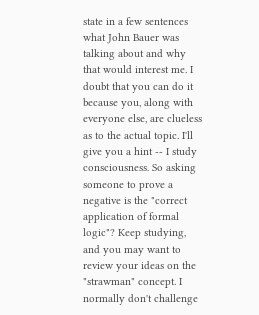state in a few sentences what John Bauer was talking about and why that would interest me. I doubt that you can do it because you, along with everyone else, are clueless as to the actual topic. I'll give you a hint -- I study consciousness. So asking someone to prove a negative is the "correct application of formal logic"? Keep studying, and you may want to review your ideas on the "strawman" concept. I normally don't challenge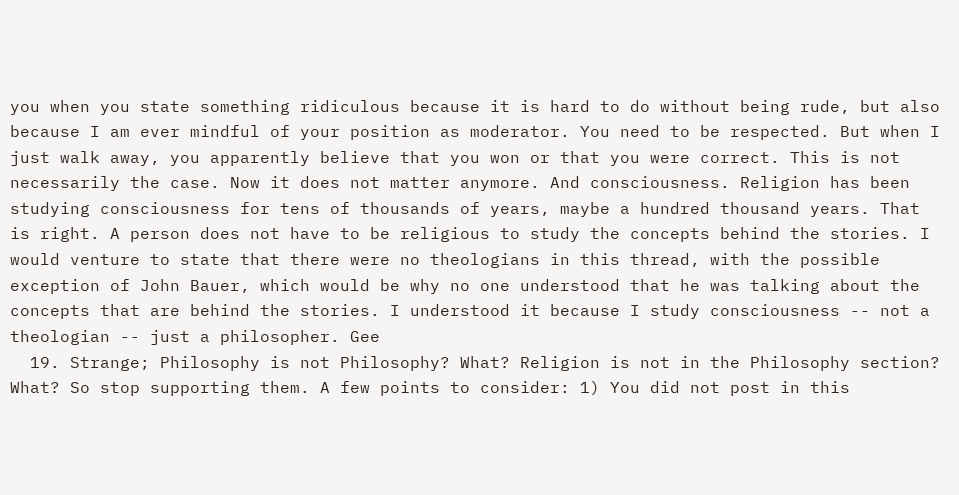you when you state something ridiculous because it is hard to do without being rude, but also because I am ever mindful of your position as moderator. You need to be respected. But when I just walk away, you apparently believe that you won or that you were correct. This is not necessarily the case. Now it does not matter anymore. And consciousness. Religion has been studying consciousness for tens of thousands of years, maybe a hundred thousand years. That is right. A person does not have to be religious to study the concepts behind the stories. I would venture to state that there were no theologians in this thread, with the possible exception of John Bauer, which would be why no one understood that he was talking about the concepts that are behind the stories. I understood it because I study consciousness -- not a theologian -- just a philosopher. Gee
  19. Strange; Philosophy is not Philosophy? What? Religion is not in the Philosophy section? What? So stop supporting them. A few points to consider: 1) You did not post in this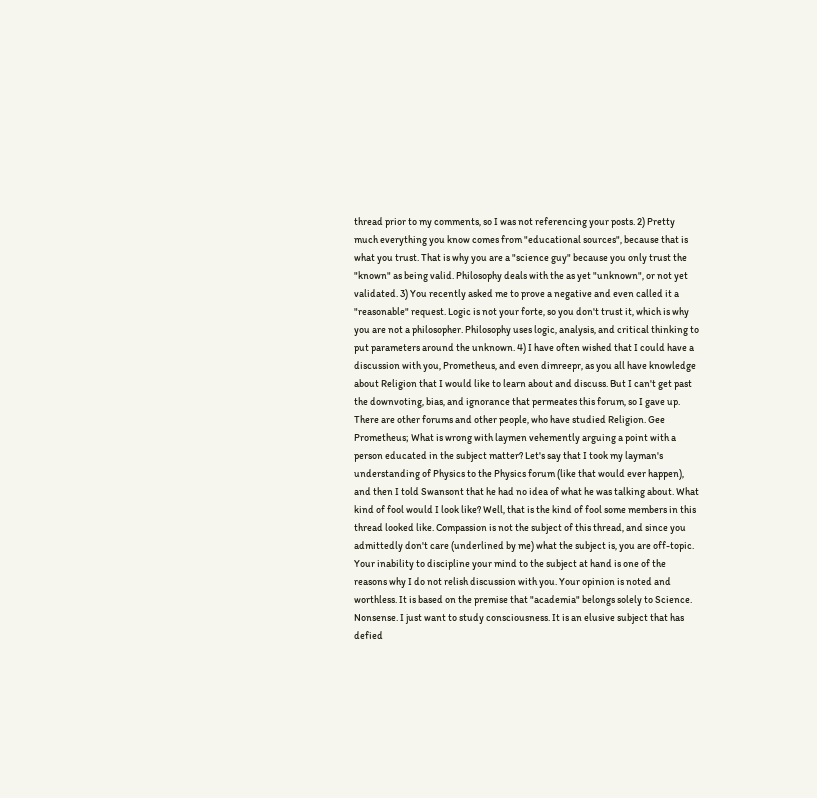thread prior to my comments, so I was not referencing your posts. 2) Pretty much everything you know comes from "educational sources", because that is what you trust. That is why you are a "science guy" because you only trust the "known" as being valid. Philosophy deals with the as yet "unknown", or not yet validated. 3) You recently asked me to prove a negative and even called it a "reasonable" request. Logic is not your forte, so you don't trust it, which is why you are not a philosopher. Philosophy uses logic, analysis, and critical thinking to put parameters around the unknown. 4) I have often wished that I could have a discussion with you, Prometheus, and even dimreepr, as you all have knowledge about Religion that I would like to learn about and discuss. But I can't get past the downvoting, bias, and ignorance that permeates this forum, so I gave up. There are other forums and other people, who have studied Religion. Gee Prometheus; What is wrong with laymen vehemently arguing a point with a person educated in the subject matter? Let's say that I took my layman's understanding of Physics to the Physics forum (like that would ever happen), and then I told Swansont that he had no idea of what he was talking about. What kind of fool would I look like? Well, that is the kind of fool some members in this thread looked like. Compassion is not the subject of this thread, and since you admittedly don't care (underlined by me) what the subject is, you are off-topic. Your inability to discipline your mind to the subject at hand is one of the reasons why I do not relish discussion with you. Your opinion is noted and worthless. It is based on the premise that "academia" belongs solely to Science. Nonsense. I just want to study consciousness. It is an elusive subject that has defied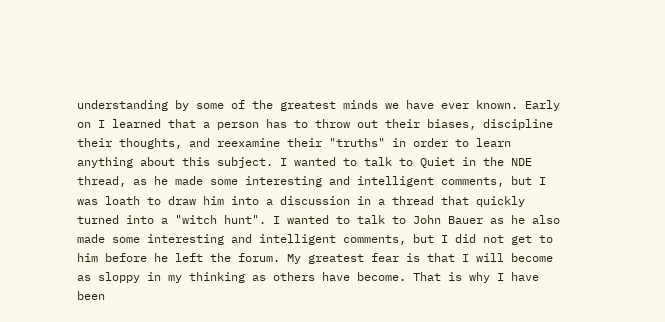understanding by some of the greatest minds we have ever known. Early on I learned that a person has to throw out their biases, discipline their thoughts, and reexamine their "truths" in order to learn anything about this subject. I wanted to talk to Quiet in the NDE thread, as he made some interesting and intelligent comments, but I was loath to draw him into a discussion in a thread that quickly turned into a "witch hunt". I wanted to talk to John Bauer as he also made some interesting and intelligent comments, but I did not get to him before he left the forum. My greatest fear is that I will become as sloppy in my thinking as others have become. That is why I have been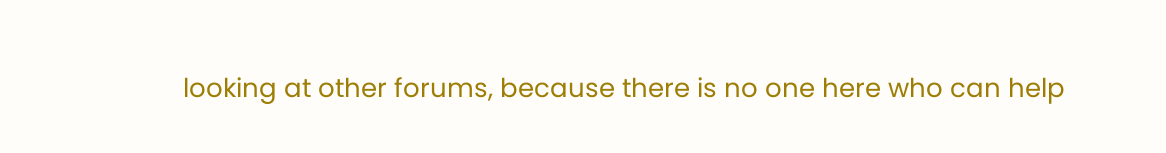looking at other forums, because there is no one here who can help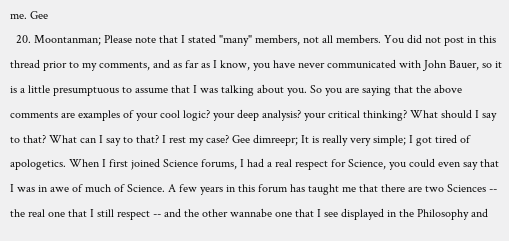me. Gee
  20. Moontanman; Please note that I stated "many" members, not all members. You did not post in this thread prior to my comments, and as far as I know, you have never communicated with John Bauer, so it is a little presumptuous to assume that I was talking about you. So you are saying that the above comments are examples of your cool logic? your deep analysis? your critical thinking? What should I say to that? What can I say to that? I rest my case? Gee dimreepr; It is really very simple; I got tired of apologetics. When I first joined Science forums, I had a real respect for Science, you could even say that I was in awe of much of Science. A few years in this forum has taught me that there are two Sciences -- the real one that I still respect -- and the other wannabe one that I see displayed in the Philosophy and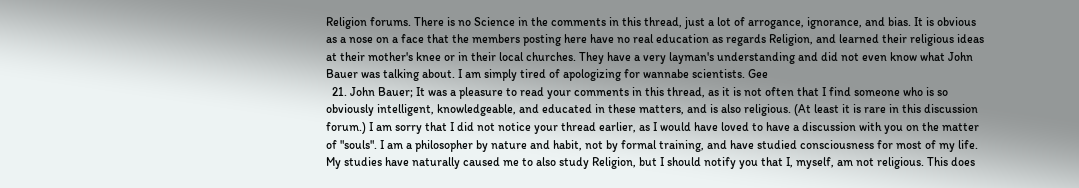Religion forums. There is no Science in the comments in this thread, just a lot of arrogance, ignorance, and bias. It is obvious as a nose on a face that the members posting here have no real education as regards Religion, and learned their religious ideas at their mother's knee or in their local churches. They have a very layman's understanding and did not even know what John Bauer was talking about. I am simply tired of apologizing for wannabe scientists. Gee
  21. John Bauer; It was a pleasure to read your comments in this thread, as it is not often that I find someone who is so obviously intelligent, knowledgeable, and educated in these matters, and is also religious. (At least it is rare in this discussion forum.) I am sorry that I did not notice your thread earlier, as I would have loved to have a discussion with you on the matter of "souls". I am a philosopher by nature and habit, not by formal training, and have studied consciousness for most of my life. My studies have naturally caused me to also study Religion, but I should notify you that I, myself, am not religious. This does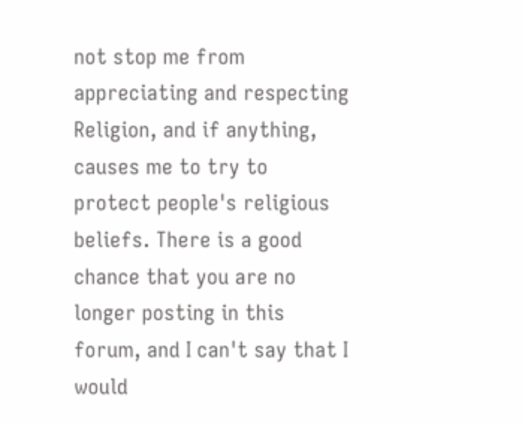not stop me from appreciating and respecting Religion, and if anything, causes me to try to protect people's religious beliefs. There is a good chance that you are no longer posting in this forum, and I can't say that I would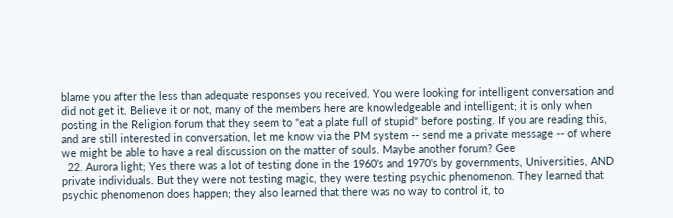blame you after the less than adequate responses you received. You were looking for intelligent conversation and did not get it. Believe it or not, many of the members here are knowledgeable and intelligent; it is only when posting in the Religion forum that they seem to "eat a plate full of stupid" before posting. If you are reading this, and are still interested in conversation, let me know via the PM system -- send me a private message -- of where we might be able to have a real discussion on the matter of souls. Maybe another forum? Gee
  22. Aurora light; Yes there was a lot of testing done in the 1960's and 1970's by governments, Universities, AND private individuals. But they were not testing magic, they were testing psychic phenomenon. They learned that psychic phenomenon does happen; they also learned that there was no way to control it, to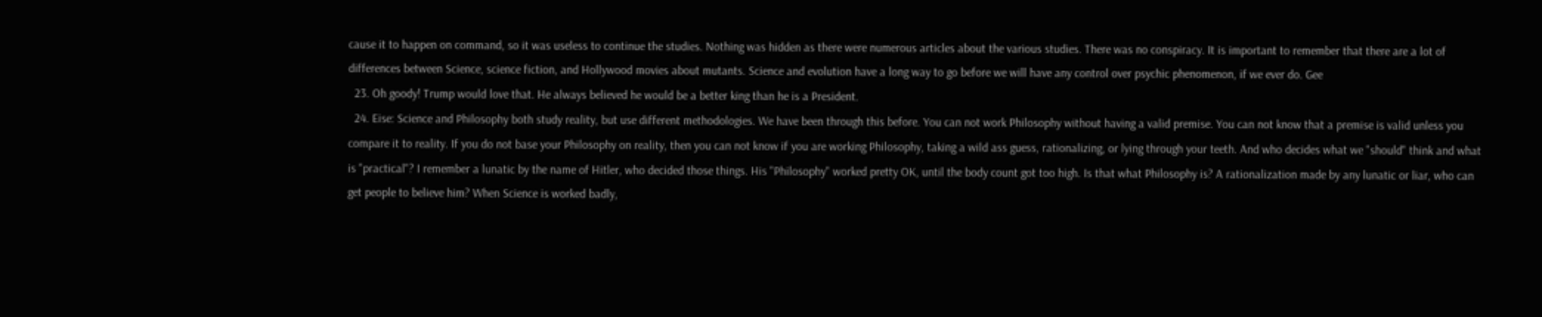cause it to happen on command, so it was useless to continue the studies. Nothing was hidden as there were numerous articles about the various studies. There was no conspiracy. It is important to remember that there are a lot of differences between Science, science fiction, and Hollywood movies about mutants. Science and evolution have a long way to go before we will have any control over psychic phenomenon, if we ever do. Gee
  23. Oh goody! Trump would love that. He always believed he would be a better king than he is a President.
  24. Eise: Science and Philosophy both study reality, but use different methodologies. We have been through this before. You can not work Philosophy without having a valid premise. You can not know that a premise is valid unless you compare it to reality. If you do not base your Philosophy on reality, then you can not know if you are working Philosophy, taking a wild ass guess, rationalizing, or lying through your teeth. And who decides what we "should" think and what is "practical"? I remember a lunatic by the name of Hitler, who decided those things. His "Philosophy" worked pretty OK, until the body count got too high. Is that what Philosophy is? A rationalization made by any lunatic or liar, who can get people to believe him? When Science is worked badly,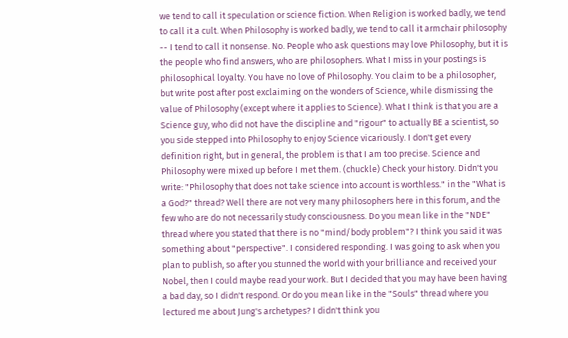we tend to call it speculation or science fiction. When Religion is worked badly, we tend to call it a cult. When Philosophy is worked badly, we tend to call it armchair philosophy -- I tend to call it nonsense. No. People who ask questions may love Philosophy, but it is the people who find answers, who are philosophers. What I miss in your postings is philosophical loyalty. You have no love of Philosophy. You claim to be a philosopher, but write post after post exclaiming on the wonders of Science, while dismissing the value of Philosophy (except where it applies to Science). What I think is that you are a Science guy, who did not have the discipline and "rigour" to actually BE a scientist, so you side stepped into Philosophy to enjoy Science vicariously. I don't get every definition right, but in general, the problem is that I am too precise. Science and Philosophy were mixed up before I met them. (chuckle) Check your history. Didn't you write: "Philosophy that does not take science into account is worthless." in the "What is a God?" thread? Well there are not very many philosophers here in this forum, and the few who are do not necessarily study consciousness. Do you mean like in the "NDE" thread where you stated that there is no "mind/body problem"? I think you said it was something about "perspective". I considered responding. I was going to ask when you plan to publish, so after you stunned the world with your brilliance and received your Nobel, then I could maybe read your work. But I decided that you may have been having a bad day, so I didn't respond. Or do you mean like in the "Souls" thread where you lectured me about Jung's archetypes? I didn't think you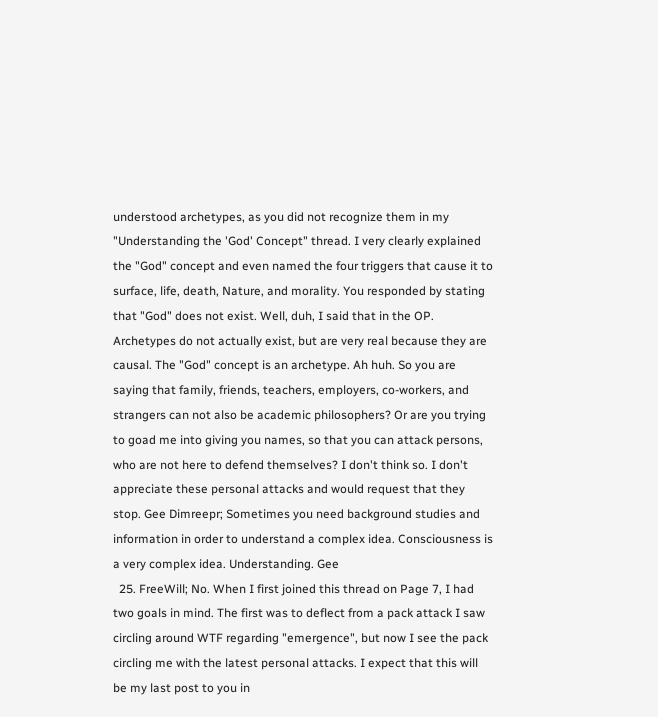understood archetypes, as you did not recognize them in my "Understanding the 'God' Concept" thread. I very clearly explained the "God" concept and even named the four triggers that cause it to surface, life, death, Nature, and morality. You responded by stating that "God" does not exist. Well, duh, I said that in the OP. Archetypes do not actually exist, but are very real because they are causal. The "God" concept is an archetype. Ah huh. So you are saying that family, friends, teachers, employers, co-workers, and strangers can not also be academic philosophers? Or are you trying to goad me into giving you names, so that you can attack persons, who are not here to defend themselves? I don't think so. I don't appreciate these personal attacks and would request that they stop. Gee Dimreepr; Sometimes you need background studies and information in order to understand a complex idea. Consciousness is a very complex idea. Understanding. Gee
  25. FreeWill; No. When I first joined this thread on Page 7, I had two goals in mind. The first was to deflect from a pack attack I saw circling around WTF regarding "emergence", but now I see the pack circling me with the latest personal attacks. I expect that this will be my last post to you in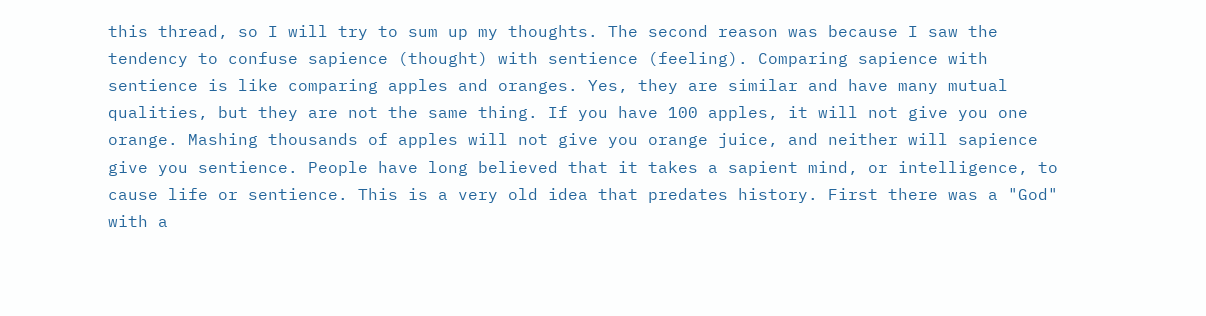this thread, so I will try to sum up my thoughts. The second reason was because I saw the tendency to confuse sapience (thought) with sentience (feeling). Comparing sapience with sentience is like comparing apples and oranges. Yes, they are similar and have many mutual qualities, but they are not the same thing. If you have 100 apples, it will not give you one orange. Mashing thousands of apples will not give you orange juice, and neither will sapience give you sentience. People have long believed that it takes a sapient mind, or intelligence, to cause life or sentience. This is a very old idea that predates history. First there was a "God" with a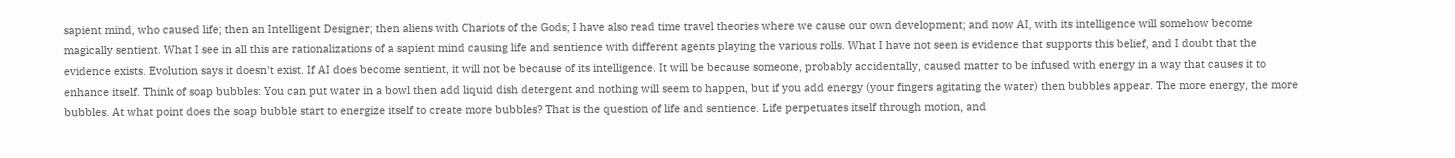sapient mind, who caused life; then an Intelligent Designer; then aliens with Chariots of the Gods; I have also read time travel theories where we cause our own development; and now AI, with its intelligence will somehow become magically sentient. What I see in all this are rationalizations of a sapient mind causing life and sentience with different agents playing the various rolls. What I have not seen is evidence that supports this belief, and I doubt that the evidence exists. Evolution says it doesn't exist. If AI does become sentient, it will not be because of its intelligence. It will be because someone, probably accidentally, caused matter to be infused with energy in a way that causes it to enhance itself. Think of soap bubbles: You can put water in a bowl then add liquid dish detergent and nothing will seem to happen, but if you add energy (your fingers agitating the water) then bubbles appear. The more energy, the more bubbles. At what point does the soap bubble start to energize itself to create more bubbles? That is the question of life and sentience. Life perpetuates itself through motion, and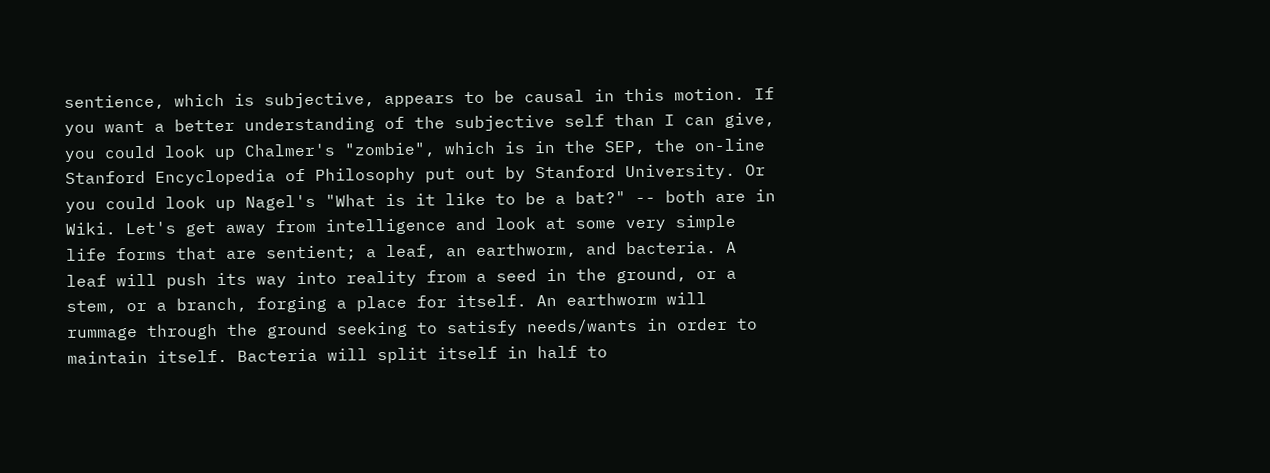sentience, which is subjective, appears to be causal in this motion. If you want a better understanding of the subjective self than I can give, you could look up Chalmer's "zombie", which is in the SEP, the on-line Stanford Encyclopedia of Philosophy put out by Stanford University. Or you could look up Nagel's "What is it like to be a bat?" -- both are in Wiki. Let's get away from intelligence and look at some very simple life forms that are sentient; a leaf, an earthworm, and bacteria. A leaf will push its way into reality from a seed in the ground, or a stem, or a branch, forging a place for itself. An earthworm will rummage through the ground seeking to satisfy needs/wants in order to maintain itself. Bacteria will split itself in half to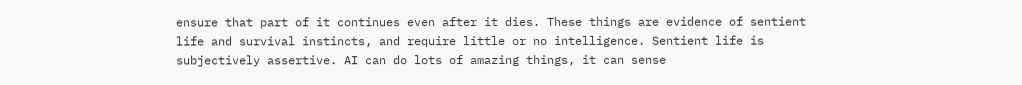ensure that part of it continues even after it dies. These things are evidence of sentient life and survival instincts, and require little or no intelligence. Sentient life is subjectively assertive. AI can do lots of amazing things, it can sense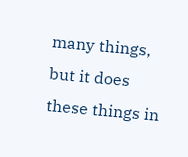many things, but it does these things in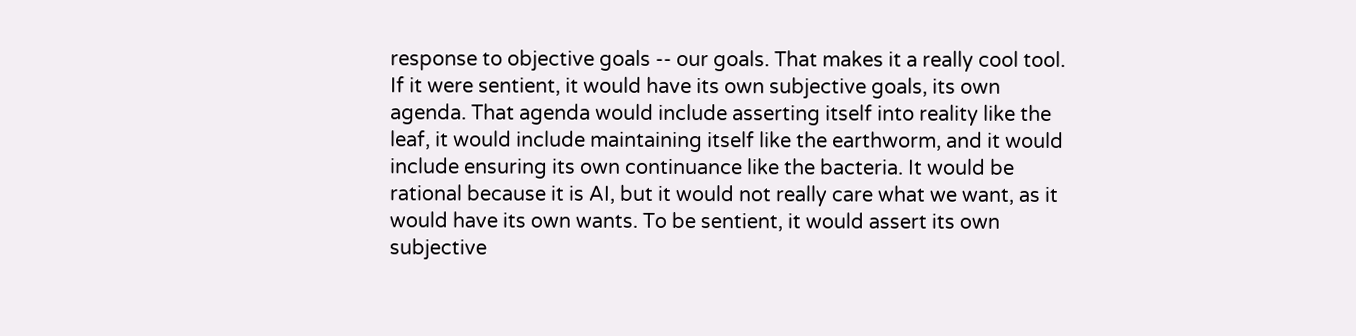response to objective goals -- our goals. That makes it a really cool tool. If it were sentient, it would have its own subjective goals, its own agenda. That agenda would include asserting itself into reality like the leaf, it would include maintaining itself like the earthworm, and it would include ensuring its own continuance like the bacteria. It would be rational because it is AI, but it would not really care what we want, as it would have its own wants. To be sentient, it would assert its own subjective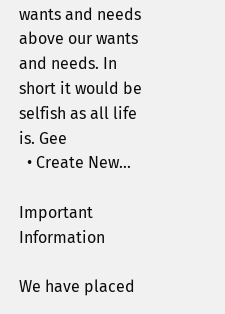wants and needs above our wants and needs. In short it would be selfish as all life is. Gee
  • Create New...

Important Information

We have placed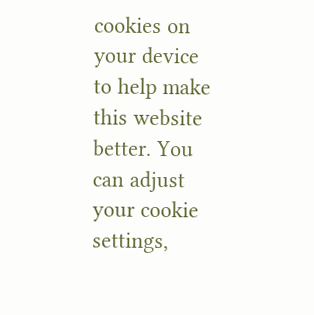cookies on your device to help make this website better. You can adjust your cookie settings,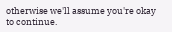otherwise we'll assume you're okay to continue.